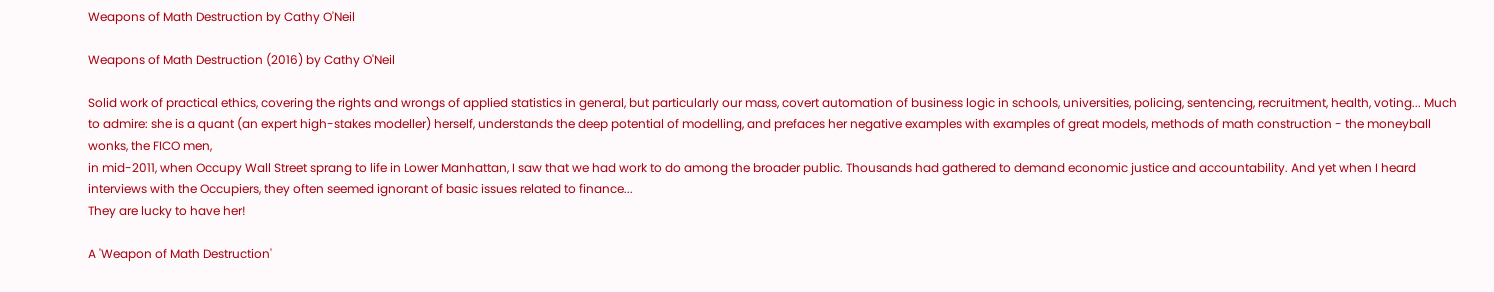Weapons of Math Destruction by Cathy O'Neil

Weapons of Math Destruction (2016) by Cathy O'Neil

Solid work of practical ethics, covering the rights and wrongs of applied statistics in general, but particularly our mass, covert automation of business logic in schools, universities, policing, sentencing, recruitment, health, voting... Much to admire: she is a quant (an expert high-stakes modeller) herself, understands the deep potential of modelling, and prefaces her negative examples with examples of great models, methods of math construction - the moneyball wonks, the FICO men,
in mid-2011, when Occupy Wall Street sprang to life in Lower Manhattan, I saw that we had work to do among the broader public. Thousands had gathered to demand economic justice and accountability. And yet when I heard interviews with the Occupiers, they often seemed ignorant of basic issues related to finance...
They are lucky to have her!

A 'Weapon of Math Destruction'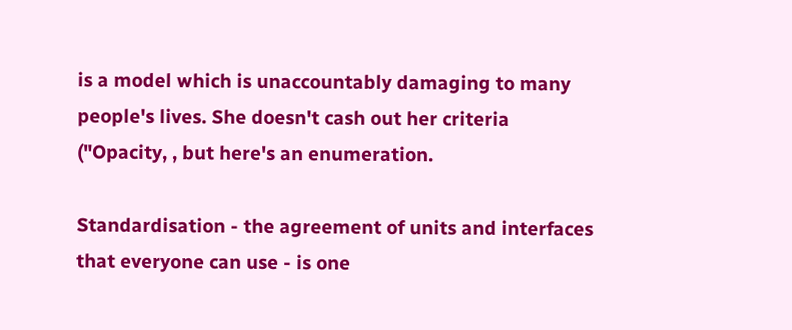is a model which is unaccountably damaging to many people's lives. She doesn't cash out her criteria ("Opacity, , but here's an enumeration.

Standardisation - the agreement of units and interfaces that everyone can use - is one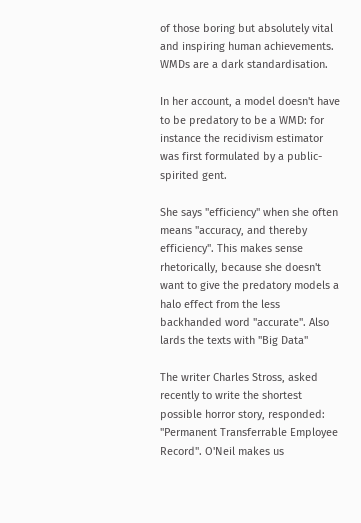of those boring but absolutely vital and inspiring human achievements. WMDs are a dark standardisation.

In her account, a model doesn't have to be predatory to be a WMD: for instance the recidivism estimator was first formulated by a public-spirited gent.

She says "efficiency" when she often means "accuracy, and thereby efficiency". This makes sense rhetorically, because she doesn't want to give the predatory models a halo effect from the less backhanded word "accurate". Also lards the texts with "Big Data"

The writer Charles Stross, asked recently to write the shortest possible horror story, responded: "Permanent Transferrable Employee Record". O'Neil makes us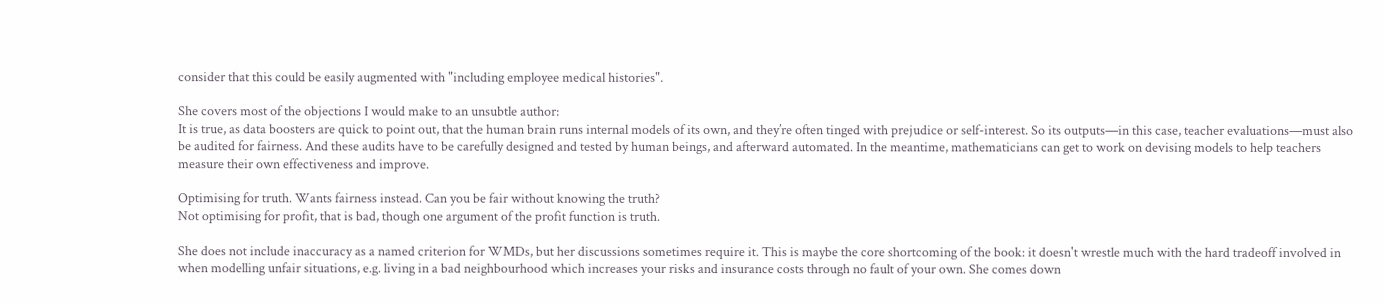consider that this could be easily augmented with "including employee medical histories".

She covers most of the objections I would make to an unsubtle author:
It is true, as data boosters are quick to point out, that the human brain runs internal models of its own, and they’re often tinged with prejudice or self-interest. So its outputs—in this case, teacher evaluations—must also be audited for fairness. And these audits have to be carefully designed and tested by human beings, and afterward automated. In the meantime, mathematicians can get to work on devising models to help teachers measure their own effectiveness and improve.

Optimising for truth. Wants fairness instead. Can you be fair without knowing the truth?
Not optimising for profit, that is bad, though one argument of the profit function is truth.

She does not include inaccuracy as a named criterion for WMDs, but her discussions sometimes require it. This is maybe the core shortcoming of the book: it doesn't wrestle much with the hard tradeoff involved in when modelling unfair situations, e.g. living in a bad neighbourhood which increases your risks and insurance costs through no fault of your own. She comes down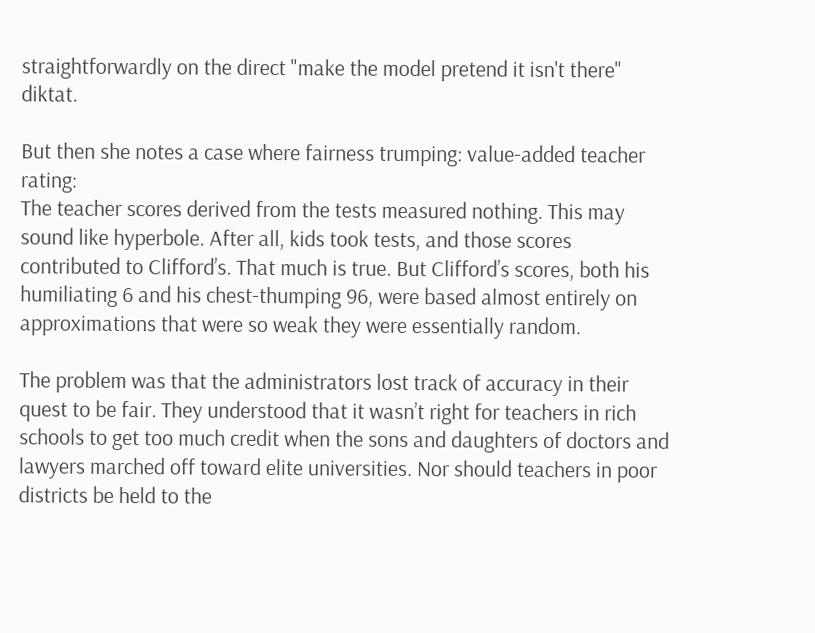straightforwardly on the direct "make the model pretend it isn't there" diktat.

But then she notes a case where fairness trumping: value-added teacher rating:
The teacher scores derived from the tests measured nothing. This may sound like hyperbole. After all, kids took tests, and those scores contributed to Clifford’s. That much is true. But Clifford’s scores, both his humiliating 6 and his chest-thumping 96, were based almost entirely on approximations that were so weak they were essentially random.

The problem was that the administrators lost track of accuracy in their quest to be fair. They understood that it wasn’t right for teachers in rich schools to get too much credit when the sons and daughters of doctors and lawyers marched off toward elite universities. Nor should teachers in poor districts be held to the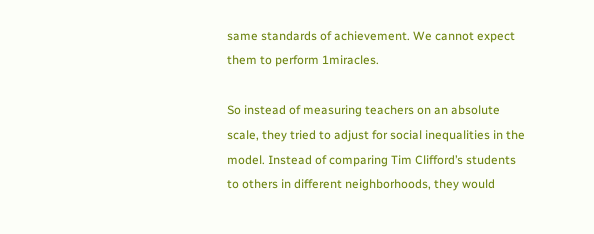same standards of achievement. We cannot expect them to perform 1miracles.

So instead of measuring teachers on an absolute scale, they tried to adjust for social inequalities in the model. Instead of comparing Tim Clifford’s students to others in different neighborhoods, they would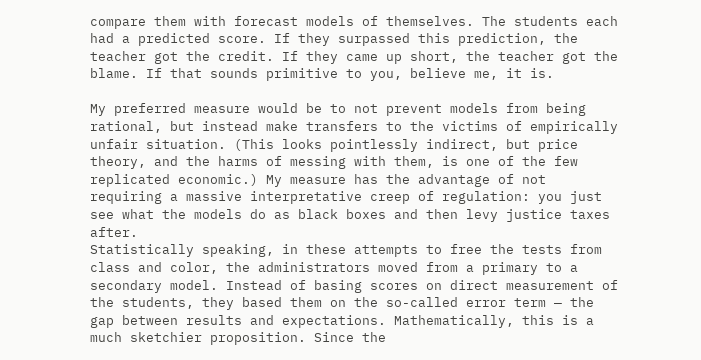compare them with forecast models of themselves. The students each had a predicted score. If they surpassed this prediction, the teacher got the credit. If they came up short, the teacher got the blame. If that sounds primitive to you, believe me, it is.

My preferred measure would be to not prevent models from being rational, but instead make transfers to the victims of empirically unfair situation. (This looks pointlessly indirect, but price theory, and the harms of messing with them, is one of the few replicated economic.) My measure has the advantage of not requiring a massive interpretative creep of regulation: you just see what the models do as black boxes and then levy justice taxes after.
Statistically speaking, in these attempts to free the tests from class and color, the administrators moved from a primary to a secondary model. Instead of basing scores on direct measurement of the students, they based them on the so-called error term — the gap between results and expectations. Mathematically, this is a much sketchier proposition. Since the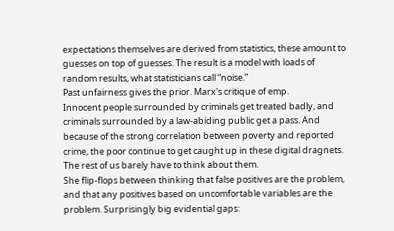expectations themselves are derived from statistics, these amount to guesses on top of guesses. The result is a model with loads of random results, what statisticians call “noise.”
Past unfairness gives the prior. Marx's critique of emp.
Innocent people surrounded by criminals get treated badly, and criminals surrounded by a law-abiding public get a pass. And because of the strong correlation between poverty and reported crime, the poor continue to get caught up in these digital dragnets. The rest of us barely have to think about them.
She flip-flops between thinking that false positives are the problem, and that any positives based on uncomfortable variables are the problem. Surprisingly big evidential gaps: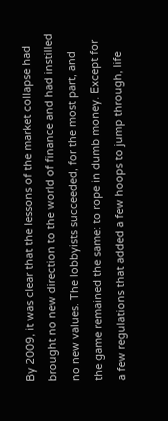By 2009, it was clear that the lessons of the market collapse had brought no new direction to the world of finance and had instilled no new values. The lobbyists succeeded, for the most part, and the game remained the same: to rope in dumb money. Except for a few regulations that added a few hoops to jump through, life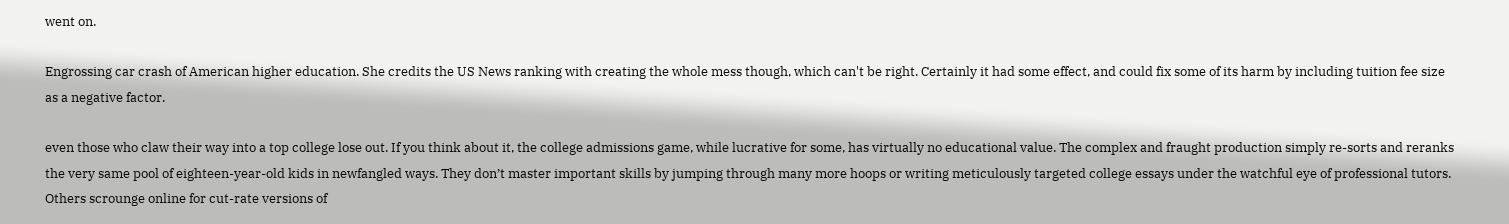went on.

Engrossing car crash of American higher education. She credits the US News ranking with creating the whole mess though, which can't be right. Certainly it had some effect, and could fix some of its harm by including tuition fee size as a negative factor.

even those who claw their way into a top college lose out. If you think about it, the college admissions game, while lucrative for some, has virtually no educational value. The complex and fraught production simply re-sorts and reranks the very same pool of eighteen-year-old kids in newfangled ways. They don’t master important skills by jumping through many more hoops or writing meticulously targeted college essays under the watchful eye of professional tutors. Others scrounge online for cut-rate versions of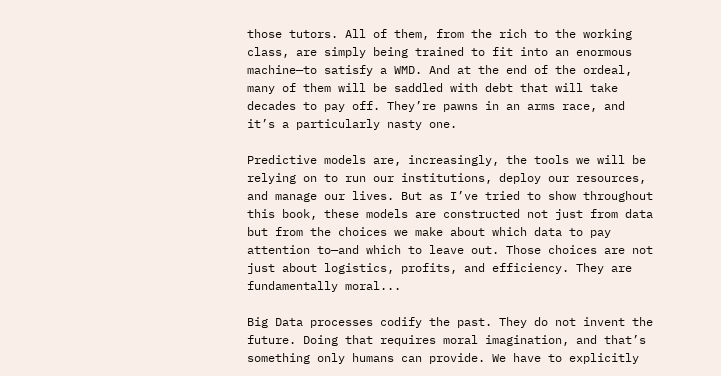those tutors. All of them, from the rich to the working class, are simply being trained to fit into an enormous machine—to satisfy a WMD. And at the end of the ordeal, many of them will be saddled with debt that will take decades to pay off. They’re pawns in an arms race, and it’s a particularly nasty one.

Predictive models are, increasingly, the tools we will be relying on to run our institutions, deploy our resources, and manage our lives. But as I’ve tried to show throughout this book, these models are constructed not just from data but from the choices we make about which data to pay attention to—and which to leave out. Those choices are not just about logistics, profits, and efficiency. They are fundamentally moral...

Big Data processes codify the past. They do not invent the future. Doing that requires moral imagination, and that’s something only humans can provide. We have to explicitly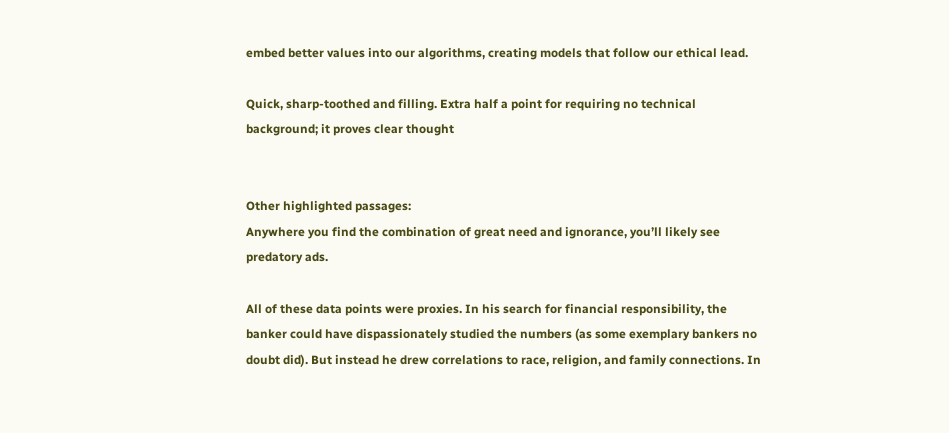embed better values into our algorithms, creating models that follow our ethical lead.

Quick, sharp-toothed and filling. Extra half a point for requiring no technical background; it proves clear thought


Other highlighted passages:
Anywhere you find the combination of great need and ignorance, you’ll likely see predatory ads.

All of these data points were proxies. In his search for financial responsibility, the banker could have dispassionately studied the numbers (as some exemplary bankers no doubt did). But instead he drew correlations to race, religion, and family connections. In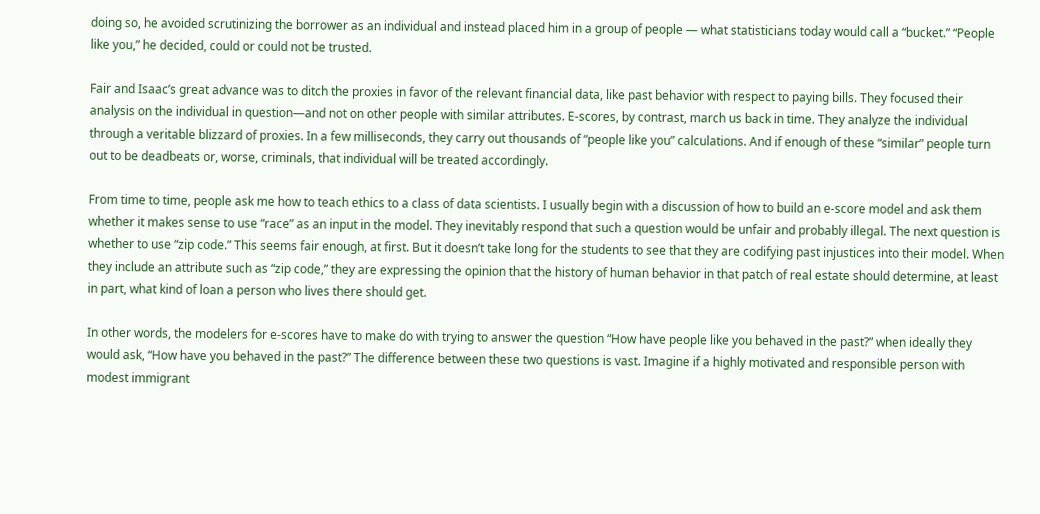doing so, he avoided scrutinizing the borrower as an individual and instead placed him in a group of people — what statisticians today would call a “bucket.” “People like you,” he decided, could or could not be trusted.

Fair and Isaac’s great advance was to ditch the proxies in favor of the relevant financial data, like past behavior with respect to paying bills. They focused their analysis on the individual in question—and not on other people with similar attributes. E-scores, by contrast, march us back in time. They analyze the individual through a veritable blizzard of proxies. In a few milliseconds, they carry out thousands of “people like you” calculations. And if enough of these “similar” people turn out to be deadbeats or, worse, criminals, that individual will be treated accordingly.

From time to time, people ask me how to teach ethics to a class of data scientists. I usually begin with a discussion of how to build an e-score model and ask them whether it makes sense to use “race” as an input in the model. They inevitably respond that such a question would be unfair and probably illegal. The next question is whether to use “zip code.” This seems fair enough, at first. But it doesn’t take long for the students to see that they are codifying past injustices into their model. When they include an attribute such as “zip code,” they are expressing the opinion that the history of human behavior in that patch of real estate should determine, at least in part, what kind of loan a person who lives there should get.

In other words, the modelers for e-scores have to make do with trying to answer the question “How have people like you behaved in the past?” when ideally they would ask, “How have you behaved in the past?” The difference between these two questions is vast. Imagine if a highly motivated and responsible person with modest immigrant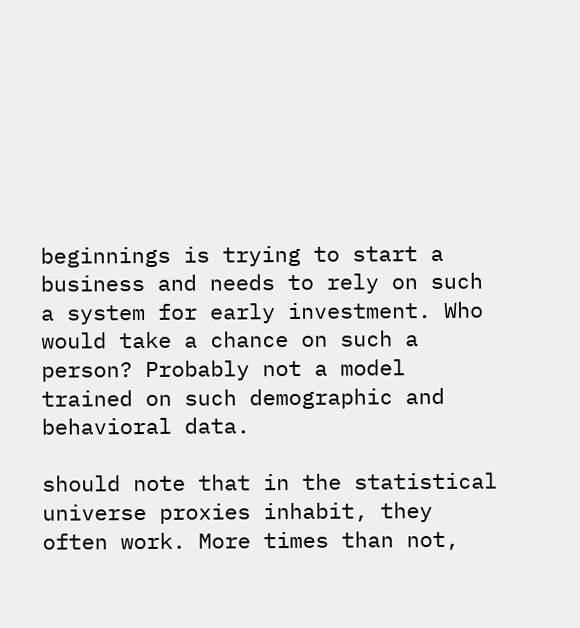beginnings is trying to start a business and needs to rely on such a system for early investment. Who would take a chance on such a person? Probably not a model trained on such demographic and behavioral data.

should note that in the statistical universe proxies inhabit, they often work. More times than not,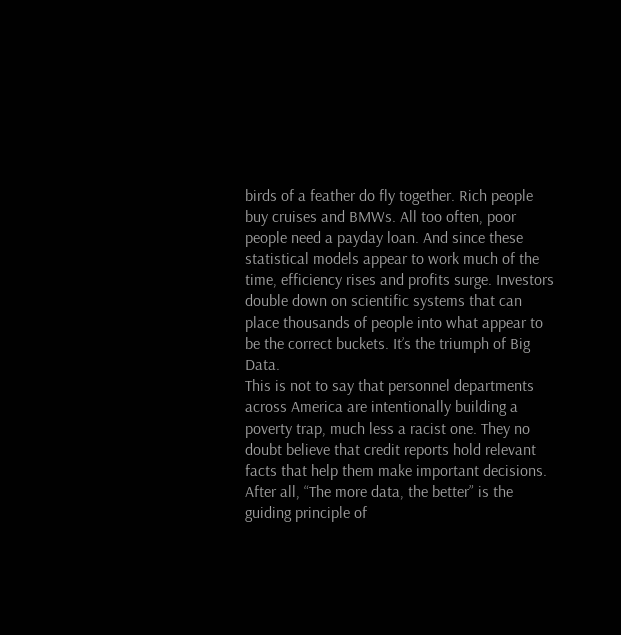birds of a feather do fly together. Rich people buy cruises and BMWs. All too often, poor people need a payday loan. And since these statistical models appear to work much of the time, efficiency rises and profits surge. Investors double down on scientific systems that can place thousands of people into what appear to be the correct buckets. It’s the triumph of Big Data.
This is not to say that personnel departments across America are intentionally building a poverty trap, much less a racist one. They no doubt believe that credit reports hold relevant facts that help them make important decisions. After all, “The more data, the better” is the guiding principle of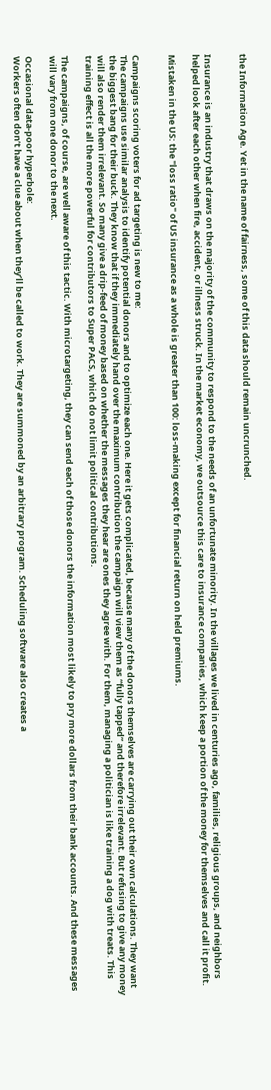the Information Age. Yet in the name of fairness, some of this data should remain uncrunched.


Insurance is an industry that draws on the majority of the community to respond to the needs of an unfortunate minority. In the villages we lived in centuries ago, families, religious groups, and neighbors helped look after each other when fire, accident, or illness struck. In the market economy, we outsource this care to insurance companies, which keep a portion of the money for themselves and call it profit.

Mistaken in the US: the "loss ratio" of US insurance as a whole is greater than 100: loss-making except for financial return on held premiums.


Campaigns scoring voters for ad targeting is new to me:
The campaigns use similar analysis to identify potential donors and to optimize each one. Here it gets complicated, because many of the donors themselves are carrying out their own calculations. They want the biggest bang for their buck. They know that if they immediately hand over the maximum contribution the campaign will view them as “fully tapped” and therefore irrelevant. But refusing to give any money will also render them irrelevant. So many give a drip-feed of money based on whether the messages they hear are ones they agree with. For them, managing a politician is like training a dog with treats. This training effect is all the more powerful for contributors to Super PACS, which do not limit political contributions.

The campaigns, of course, are well aware of this tactic. With microtargeting, they can send each of those donors the information most likely to pry more dollars from their bank accounts. And these messages will vary from one donor to the next.

Occasional data-poor hyperbole:
Workers often don’t have a clue about when they’ll be called to work. They are summoned by an arbitrary program. Scheduling software also creates a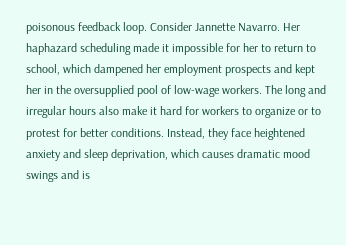poisonous feedback loop. Consider Jannette Navarro. Her haphazard scheduling made it impossible for her to return to school, which dampened her employment prospects and kept her in the oversupplied pool of low-wage workers. The long and irregular hours also make it hard for workers to organize or to protest for better conditions. Instead, they face heightened anxiety and sleep deprivation, which causes dramatic mood swings and is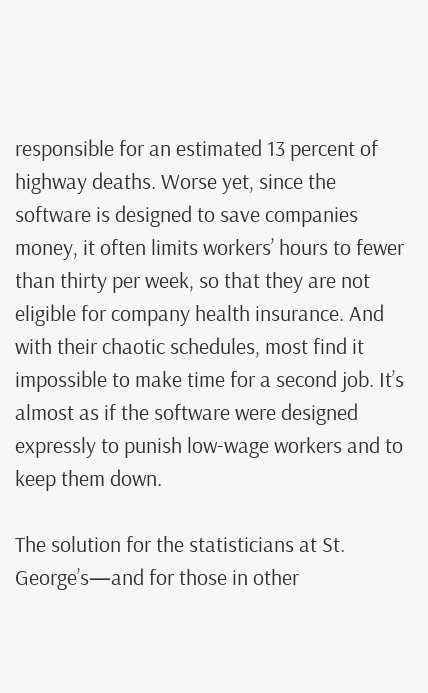responsible for an estimated 13 percent of highway deaths. Worse yet, since the software is designed to save companies money, it often limits workers’ hours to fewer than thirty per week, so that they are not eligible for company health insurance. And with their chaotic schedules, most find it impossible to make time for a second job. It’s almost as if the software were designed expressly to punish low-wage workers and to keep them down.

The solution for the statisticians at St. George’s—and for those in other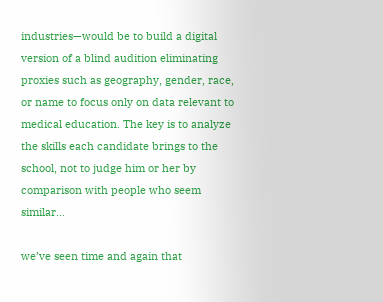industries—would be to build a digital version of a blind audition eliminating proxies such as geography, gender, race, or name to focus only on data relevant to medical education. The key is to analyze the skills each candidate brings to the school, not to judge him or her by comparison with people who seem similar...

we’ve seen time and again that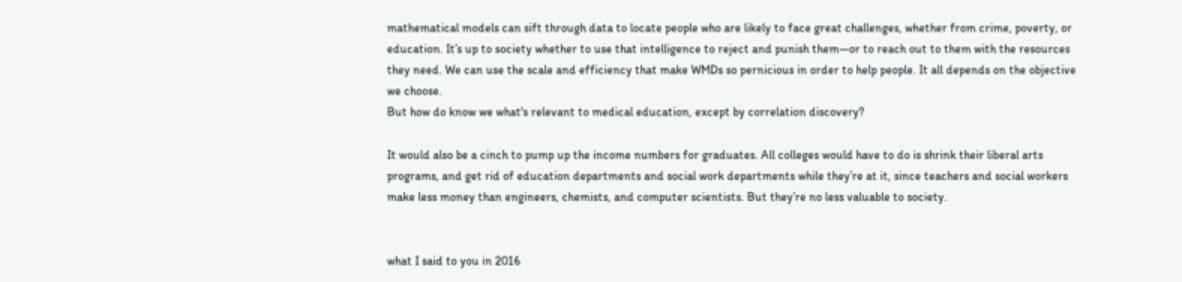mathematical models can sift through data to locate people who are likely to face great challenges, whether from crime, poverty, or education. It’s up to society whether to use that intelligence to reject and punish them—or to reach out to them with the resources they need. We can use the scale and efficiency that make WMDs so pernicious in order to help people. It all depends on the objective we choose.
But how do know we what's relevant to medical education, except by correlation discovery?

It would also be a cinch to pump up the income numbers for graduates. All colleges would have to do is shrink their liberal arts programs, and get rid of education departments and social work departments while they’re at it, since teachers and social workers make less money than engineers, chemists, and computer scientists. But they’re no less valuable to society.


what I said to you in 2016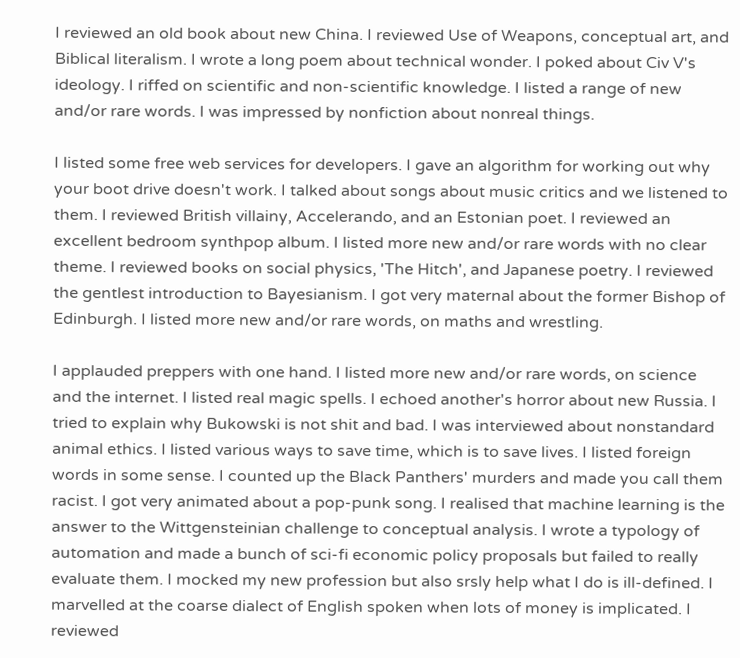I reviewed an old book about new China. I reviewed Use of Weapons, conceptual art, and Biblical literalism. I wrote a long poem about technical wonder. I poked about Civ V's ideology. I riffed on scientific and non-scientific knowledge. I listed a range of new and/or rare words. I was impressed by nonfiction about nonreal things.

I listed some free web services for developers. I gave an algorithm for working out why your boot drive doesn't work. I talked about songs about music critics and we listened to them. I reviewed British villainy, Accelerando, and an Estonian poet. I reviewed an excellent bedroom synthpop album. I listed more new and/or rare words with no clear theme. I reviewed books on social physics, 'The Hitch', and Japanese poetry. I reviewed the gentlest introduction to Bayesianism. I got very maternal about the former Bishop of Edinburgh. I listed more new and/or rare words, on maths and wrestling.

I applauded preppers with one hand. I listed more new and/or rare words, on science and the internet. I listed real magic spells. I echoed another's horror about new Russia. I tried to explain why Bukowski is not shit and bad. I was interviewed about nonstandard animal ethics. I listed various ways to save time, which is to save lives. I listed foreign words in some sense. I counted up the Black Panthers' murders and made you call them racist. I got very animated about a pop-punk song. I realised that machine learning is the answer to the Wittgensteinian challenge to conceptual analysis. I wrote a typology of automation and made a bunch of sci-fi economic policy proposals but failed to really evaluate them. I mocked my new profession but also srsly help what I do is ill-defined. I marvelled at the coarse dialect of English spoken when lots of money is implicated. I reviewed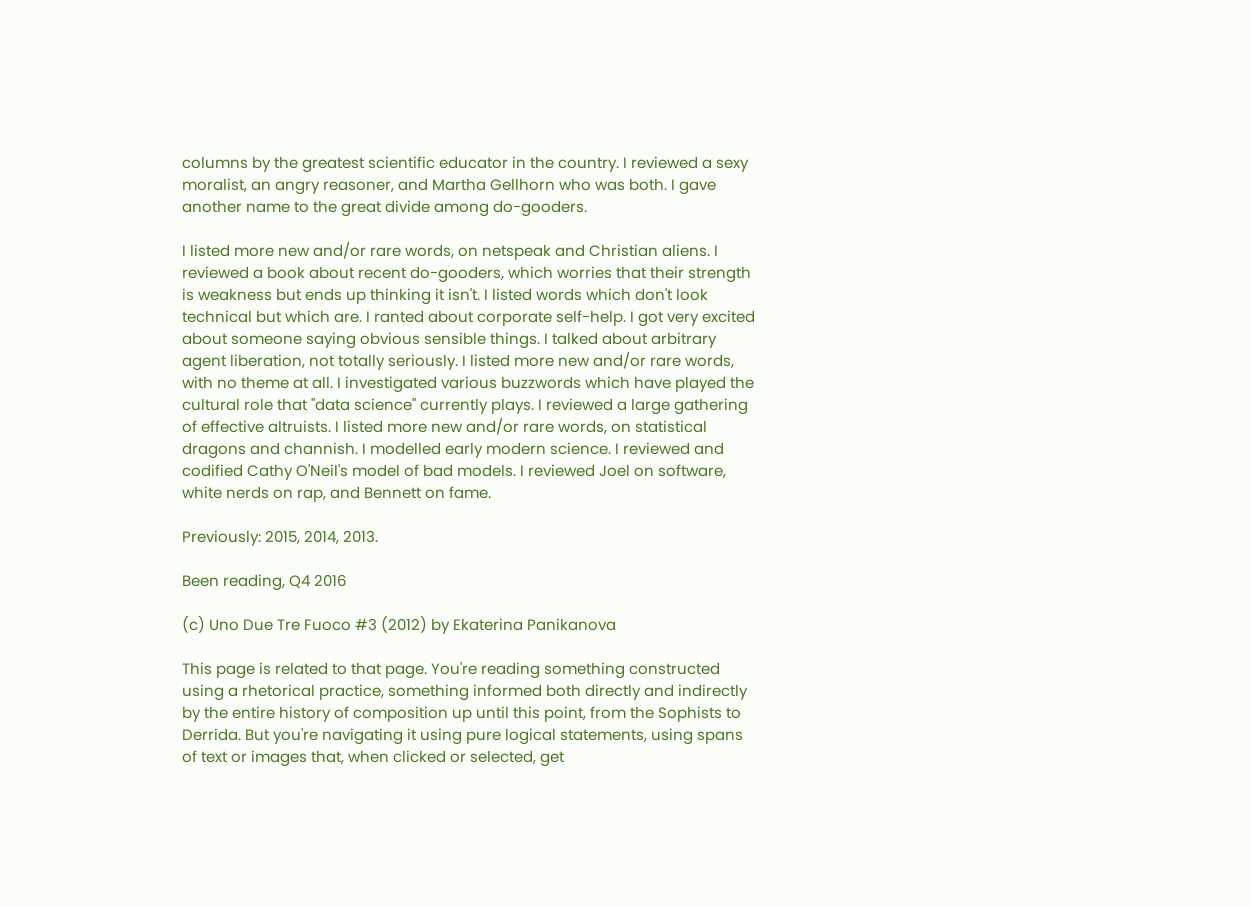columns by the greatest scientific educator in the country. I reviewed a sexy moralist, an angry reasoner, and Martha Gellhorn who was both. I gave another name to the great divide among do-gooders.

I listed more new and/or rare words, on netspeak and Christian aliens. I reviewed a book about recent do-gooders, which worries that their strength is weakness but ends up thinking it isn't. I listed words which don't look technical but which are. I ranted about corporate self-help. I got very excited about someone saying obvious sensible things. I talked about arbitrary agent liberation, not totally seriously. I listed more new and/or rare words, with no theme at all. I investigated various buzzwords which have played the cultural role that "data science" currently plays. I reviewed a large gathering of effective altruists. I listed more new and/or rare words, on statistical dragons and channish. I modelled early modern science. I reviewed and codified Cathy O'Neil's model of bad models. I reviewed Joel on software, white nerds on rap, and Bennett on fame.

Previously: 2015, 2014, 2013.

Been reading, Q4 2016

(c) Uno Due Tre Fuoco #3 (2012) by Ekaterina Panikanova

This page is related to that page. You're reading something constructed using a rhetorical practice, something informed both directly and indirectly by the entire history of composition up until this point, from the Sophists to Derrida. But you're navigating it using pure logical statements, using spans of text or images that, when clicked or selected, get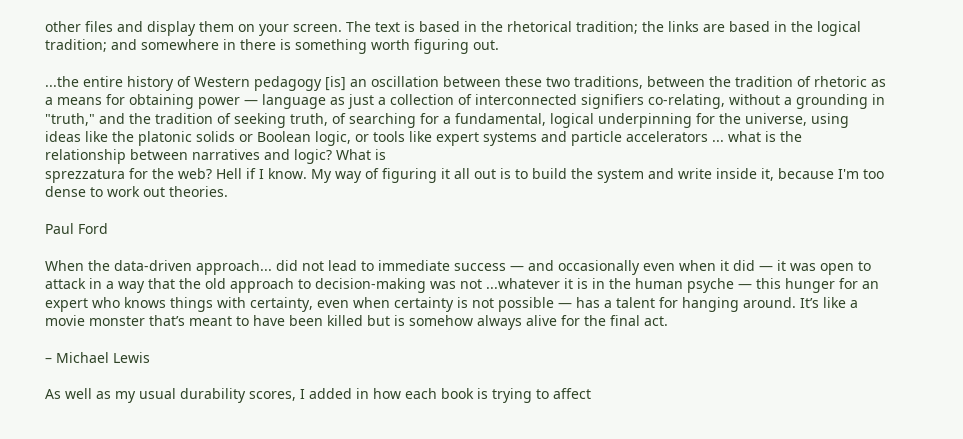other files and display them on your screen. The text is based in the rhetorical tradition; the links are based in the logical tradition; and somewhere in there is something worth figuring out.

...the entire history of Western pedagogy [is] an oscillation between these two traditions, between the tradition of rhetoric as a means for obtaining power — language as just a collection of interconnected signifiers co-relating, without a grounding in "truth," and the tradition of seeking truth, of searching for a fundamental, logical underpinning for the universe, using ideas like the platonic solids or Boolean logic, or tools like expert systems and particle accelerators ... what is the relationship between narratives and logic? What is
sprezzatura for the web? Hell if I know. My way of figuring it all out is to build the system and write inside it, because I'm too dense to work out theories.

Paul Ford

When the data-driven approach... did not lead to immediate success — and occasionally even when it did — it was open to attack in a way that the old approach to decision-making was not ...whatever it is in the human psyche — this hunger for an expert who knows things with certainty, even when certainty is not possible — has a talent for hanging around. It’s like a movie monster that’s meant to have been killed but is somehow always alive for the final act.

– Michael Lewis

As well as my usual durability scores, I added in how each book is trying to affect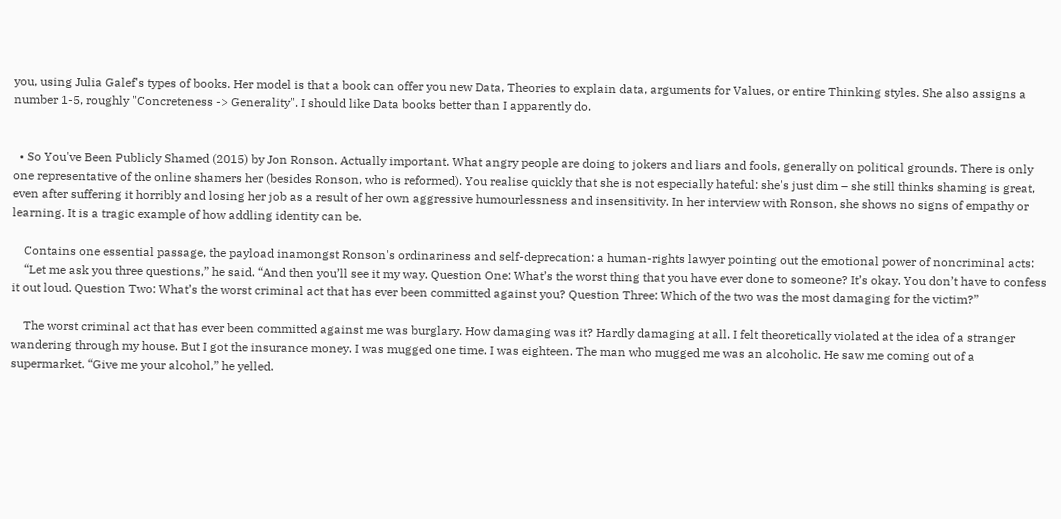you, using Julia Galef's types of books. Her model is that a book can offer you new Data, Theories to explain data, arguments for Values, or entire Thinking styles. She also assigns a number 1-5, roughly "Concreteness -> Generality". I should like Data books better than I apparently do.


  • So You've Been Publicly Shamed (2015) by Jon Ronson. Actually important. What angry people are doing to jokers and liars and fools, generally on political grounds. There is only one representative of the online shamers her (besides Ronson, who is reformed). You realise quickly that she is not especially hateful: she's just dim – she still thinks shaming is great, even after suffering it horribly and losing her job as a result of her own aggressive humourlessness and insensitivity. In her interview with Ronson, she shows no signs of empathy or learning. It is a tragic example of how addling identity can be.

    Contains one essential passage, the payload inamongst Ronson's ordinariness and self-deprecation: a human-rights lawyer pointing out the emotional power of noncriminal acts:
    “Let me ask you three questions,” he said. “And then you’ll see it my way. Question One: What’s the worst thing that you have ever done to someone? It’s okay. You don’t have to confess it out loud. Question Two: What’s the worst criminal act that has ever been committed against you? Question Three: Which of the two was the most damaging for the victim?”

    The worst criminal act that has ever been committed against me was burglary. How damaging was it? Hardly damaging at all. I felt theoretically violated at the idea of a stranger wandering through my house. But I got the insurance money. I was mugged one time. I was eighteen. The man who mugged me was an alcoholic. He saw me coming out of a supermarket. “Give me your alcohol,” he yelled.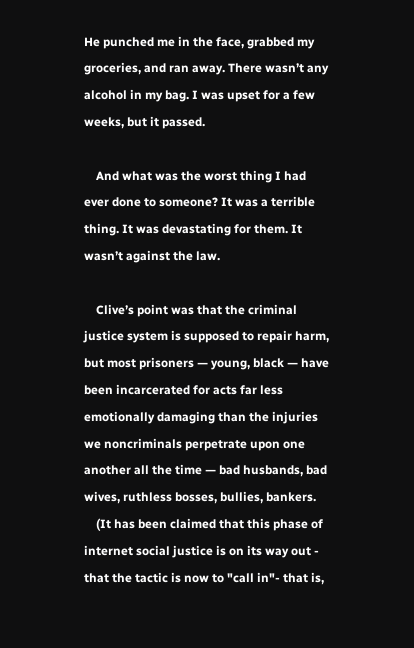He punched me in the face, grabbed my groceries, and ran away. There wasn’t any alcohol in my bag. I was upset for a few weeks, but it passed.

    And what was the worst thing I had ever done to someone? It was a terrible thing. It was devastating for them. It wasn’t against the law.

    Clive’s point was that the criminal justice system is supposed to repair harm, but most prisoners — young, black — have been incarcerated for acts far less emotionally damaging than the injuries we noncriminals perpetrate upon one another all the time — bad husbands, bad wives, ruthless bosses, bullies, bankers.
    (It has been claimed that this phase of internet social justice is on its way out - that the tactic is now to "call in"- that is,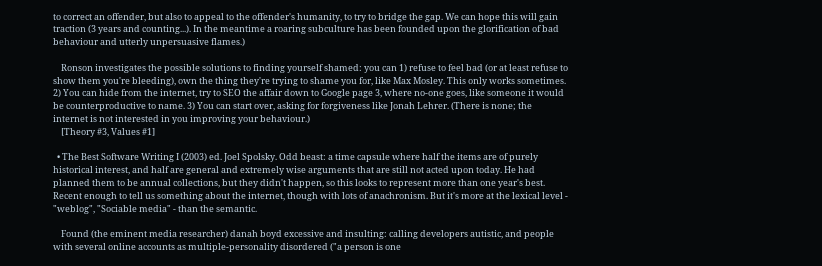to correct an offender, but also to appeal to the offender's humanity, to try to bridge the gap. We can hope this will gain traction (3 years and counting...). In the meantime a roaring subculture has been founded upon the glorification of bad behaviour and utterly unpersuasive flames.)

    Ronson investigates the possible solutions to finding yourself shamed: you can 1) refuse to feel bad (or at least refuse to show them you're bleeding), own the thing they're trying to shame you for, like Max Mosley. This only works sometimes. 2) You can hide from the internet, try to SEO the affair down to Google page 3, where no-one goes, like someone it would be counterproductive to name. 3) You can start over, asking for forgiveness like Jonah Lehrer. (There is none; the internet is not interested in you improving your behaviour.)
    [Theory #3, Values #1]

  • The Best Software Writing I (2003) ed. Joel Spolsky. Odd beast: a time capsule where half the items are of purely historical interest, and half are general and extremely wise arguments that are still not acted upon today. He had planned them to be annual collections, but they didn't happen, so this looks to represent more than one year's best. Recent enough to tell us something about the internet, though with lots of anachronism. But it's more at the lexical level - "weblog", "Sociable media" - than the semantic.

    Found (the eminent media researcher) danah boyd excessive and insulting: calling developers autistic, and people with several online accounts as multiple-personality disordered ("a person is one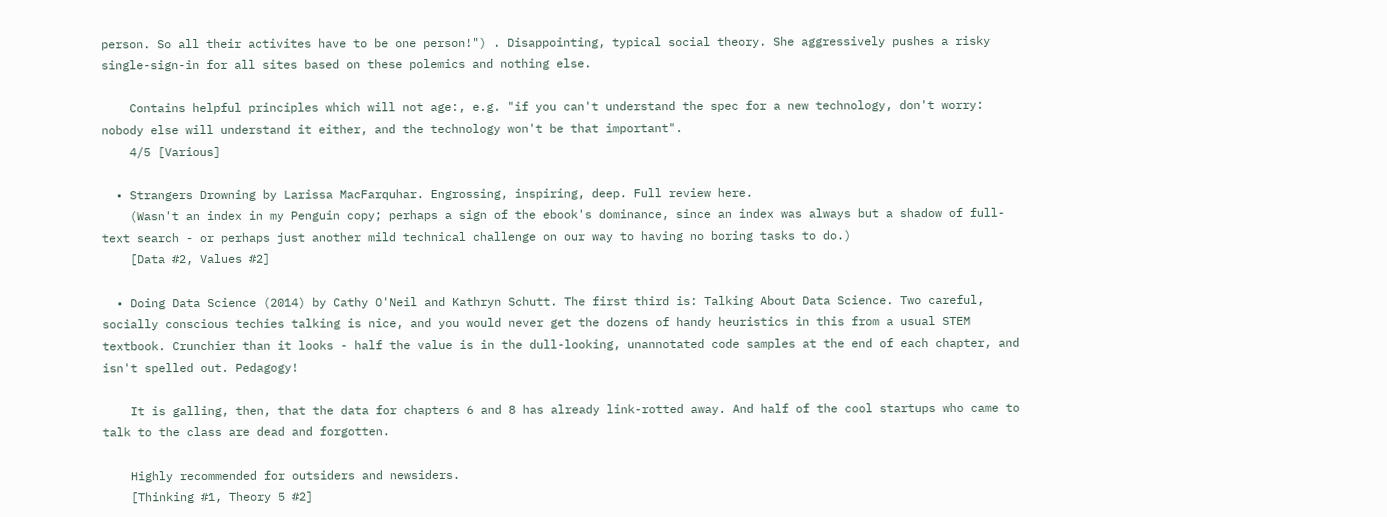person. So all their activites have to be one person!") . Disappointing, typical social theory. She aggressively pushes a risky single-sign-in for all sites based on these polemics and nothing else.

    Contains helpful principles which will not age:, e.g. "if you can't understand the spec for a new technology, don't worry: nobody else will understand it either, and the technology won't be that important".
    4/5 [Various]

  • Strangers Drowning by Larissa MacFarquhar. Engrossing, inspiring, deep. Full review here.
    (Wasn't an index in my Penguin copy; perhaps a sign of the ebook's dominance, since an index was always but a shadow of full-text search - or perhaps just another mild technical challenge on our way to having no boring tasks to do.)
    [Data #2, Values #2]

  • Doing Data Science (2014) by Cathy O'Neil and Kathryn Schutt. The first third is: Talking About Data Science. Two careful, socially conscious techies talking is nice, and you would never get the dozens of handy heuristics in this from a usual STEM textbook. Crunchier than it looks - half the value is in the dull-looking, unannotated code samples at the end of each chapter, and isn't spelled out. Pedagogy!

    It is galling, then, that the data for chapters 6 and 8 has already link-rotted away. And half of the cool startups who came to talk to the class are dead and forgotten.

    Highly recommended for outsiders and newsiders.
    [Thinking #1, Theory 5 #2]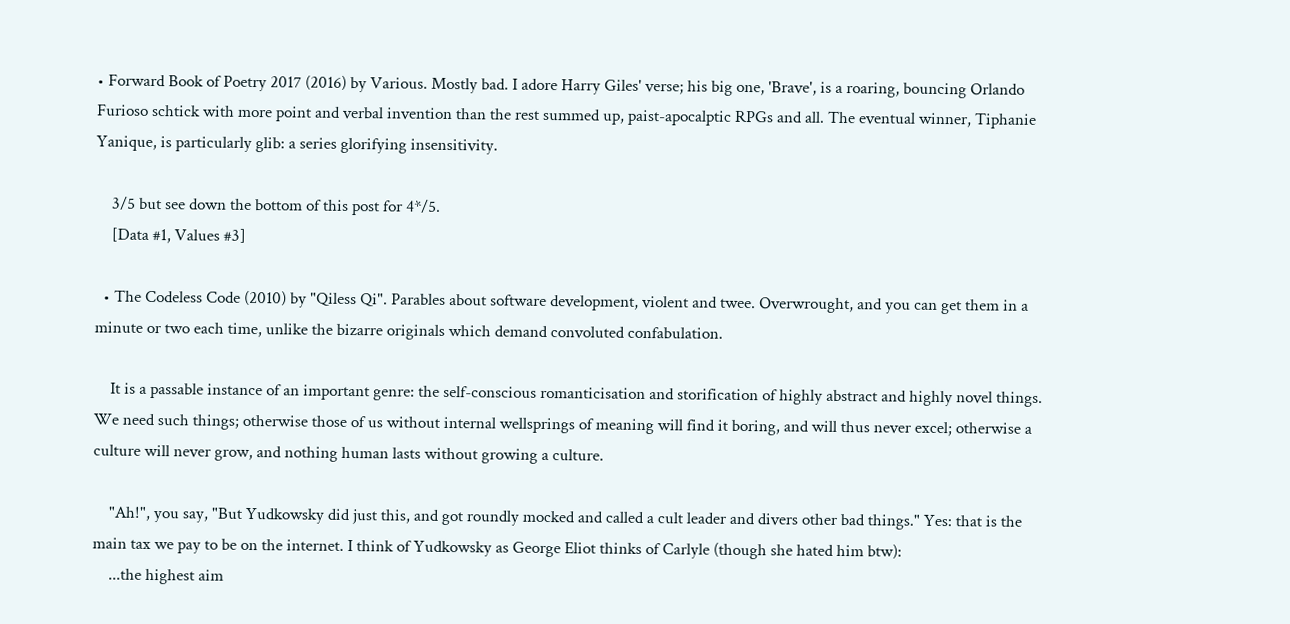• Forward Book of Poetry 2017 (2016) by Various. Mostly bad. I adore Harry Giles' verse; his big one, 'Brave', is a roaring, bouncing Orlando Furioso schtick with more point and verbal invention than the rest summed up, paist-apocalptic RPGs and all. The eventual winner, Tiphanie Yanique, is particularly glib: a series glorifying insensitivity.

    3/5 but see down the bottom of this post for 4*/5.
    [Data #1, Values #3]

  • The Codeless Code (2010) by "Qiless Qi". Parables about software development, violent and twee. Overwrought, and you can get them in a minute or two each time, unlike the bizarre originals which demand convoluted confabulation.

    It is a passable instance of an important genre: the self-conscious romanticisation and storification of highly abstract and highly novel things. We need such things; otherwise those of us without internal wellsprings of meaning will find it boring, and will thus never excel; otherwise a culture will never grow, and nothing human lasts without growing a culture.

    "Ah!", you say, "But Yudkowsky did just this, and got roundly mocked and called a cult leader and divers other bad things." Yes: that is the main tax we pay to be on the internet. I think of Yudkowsky as George Eliot thinks of Carlyle (though she hated him btw):
    ...the highest aim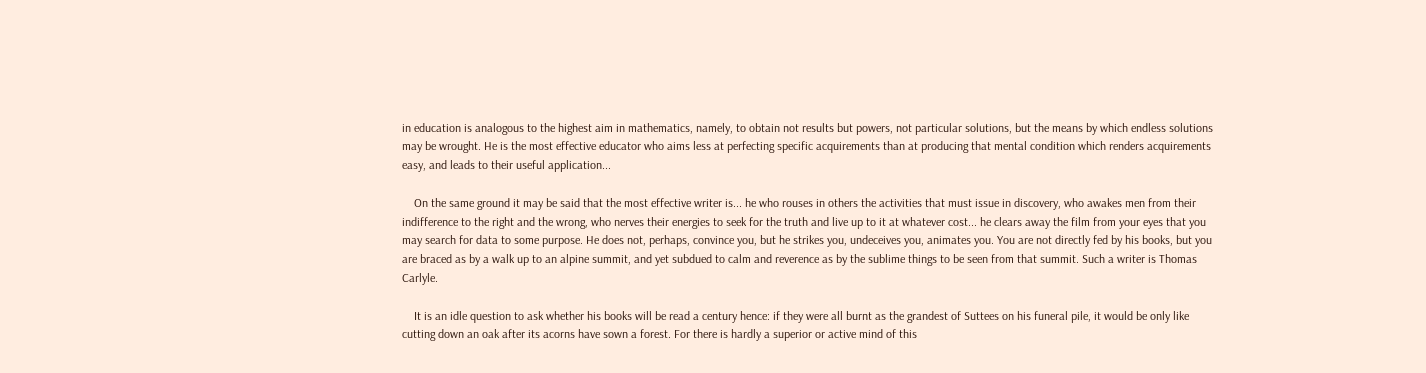in education is analogous to the highest aim in mathematics, namely, to obtain not results but powers, not particular solutions, but the means by which endless solutions may be wrought. He is the most effective educator who aims less at perfecting specific acquirements than at producing that mental condition which renders acquirements easy, and leads to their useful application...

    On the same ground it may be said that the most effective writer is... he who rouses in others the activities that must issue in discovery, who awakes men from their indifference to the right and the wrong, who nerves their energies to seek for the truth and live up to it at whatever cost... he clears away the film from your eyes that you may search for data to some purpose. He does not, perhaps, convince you, but he strikes you, undeceives you, animates you. You are not directly fed by his books, but you are braced as by a walk up to an alpine summit, and yet subdued to calm and reverence as by the sublime things to be seen from that summit. Such a writer is Thomas Carlyle.

    It is an idle question to ask whether his books will be read a century hence: if they were all burnt as the grandest of Suttees on his funeral pile, it would be only like cutting down an oak after its acorns have sown a forest. For there is hardly a superior or active mind of this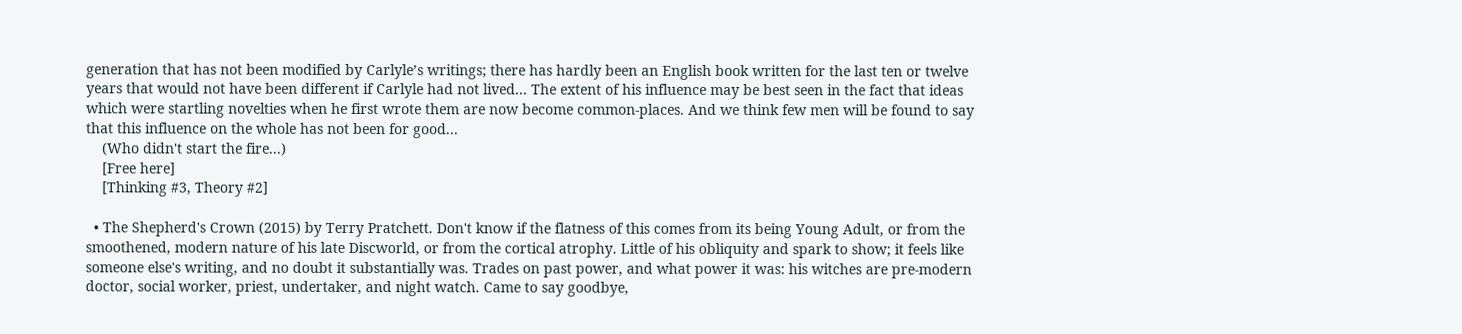generation that has not been modified by Carlyle’s writings; there has hardly been an English book written for the last ten or twelve years that would not have been different if Carlyle had not lived... The extent of his influence may be best seen in the fact that ideas which were startling novelties when he first wrote them are now become common-places. And we think few men will be found to say that this influence on the whole has not been for good...
    (Who didn't start the fire...)
    [Free here]
    [Thinking #3, Theory #2]

  • The Shepherd's Crown (2015) by Terry Pratchett. Don't know if the flatness of this comes from its being Young Adult, or from the smoothened, modern nature of his late Discworld, or from the cortical atrophy. Little of his obliquity and spark to show; it feels like someone else's writing, and no doubt it substantially was. Trades on past power, and what power it was: his witches are pre-modern doctor, social worker, priest, undertaker, and night watch. Came to say goodbye,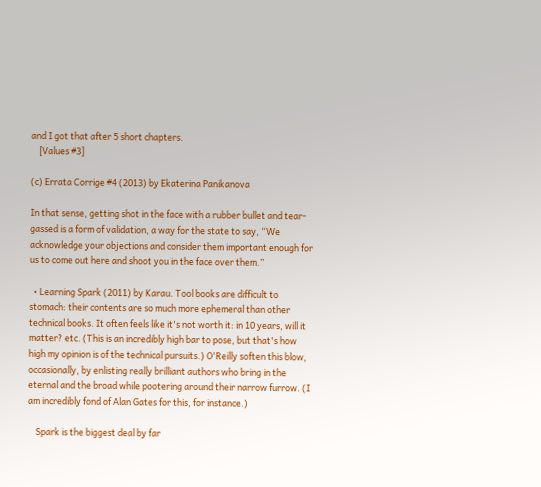and I got that after 5 short chapters.
    [Values #3]

(c) Errata Corrige #4 (2013) by Ekaterina Panikanova

In that sense, getting shot in the face with a rubber bullet and tear-gassed is a form of validation, a way for the state to say, “We acknowledge your objections and consider them important enough for us to come out here and shoot you in the face over them.”

  • Learning Spark (2011) by Karau. Tool books are difficult to stomach: their contents are so much more ephemeral than other technical books. It often feels like it's not worth it: in 10 years, will it matter? etc. (This is an incredibly high bar to pose, but that's how high my opinion is of the technical pursuits.) O'Reilly soften this blow, occasionally, by enlisting really brilliant authors who bring in the eternal and the broad while pootering around their narrow furrow. (I am incredibly fond of Alan Gates for this, for instance.)

    Spark is the biggest deal by far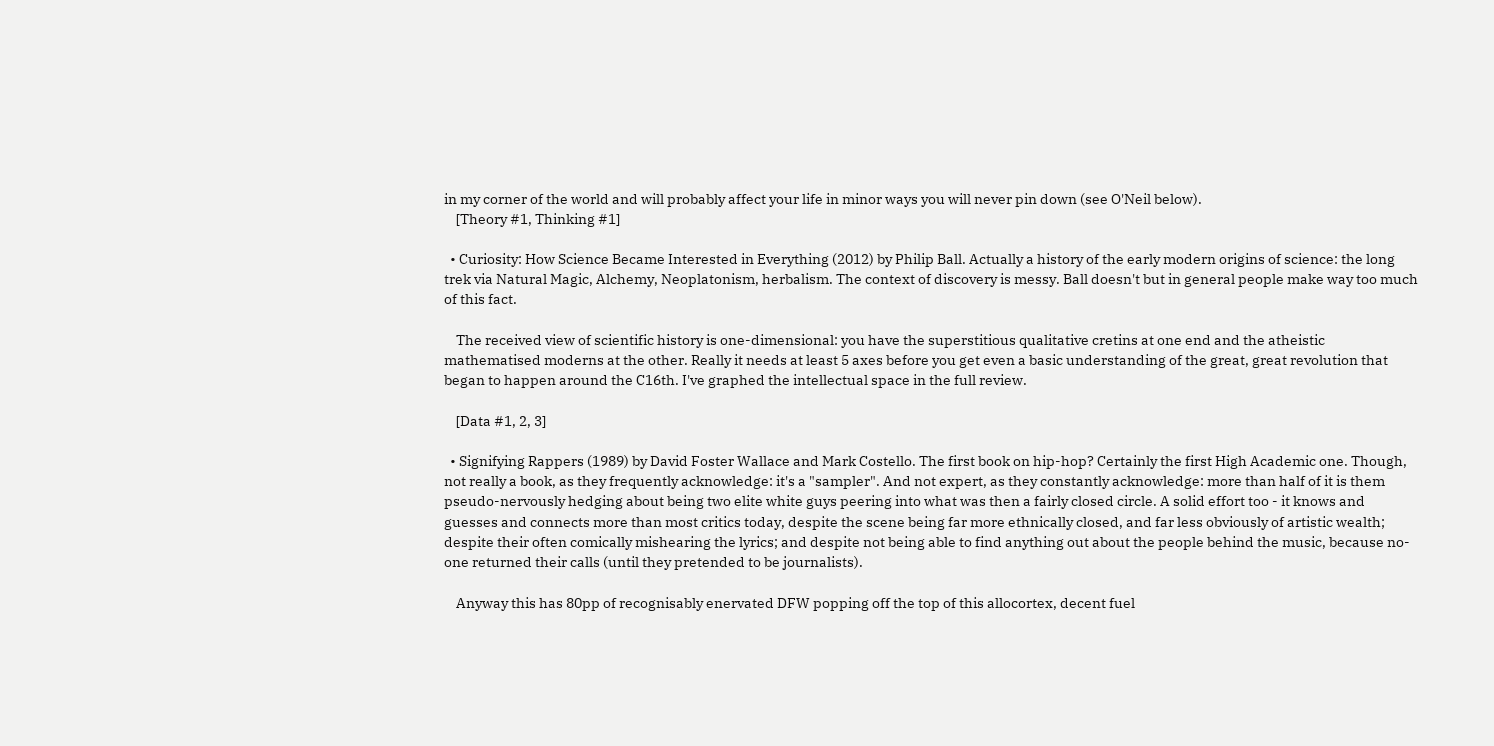in my corner of the world and will probably affect your life in minor ways you will never pin down (see O'Neil below).
    [Theory #1, Thinking #1]

  • Curiosity: How Science Became Interested in Everything (2012) by Philip Ball. Actually a history of the early modern origins of science: the long trek via Natural Magic, Alchemy, Neoplatonism, herbalism. The context of discovery is messy. Ball doesn't but in general people make way too much of this fact.

    The received view of scientific history is one-dimensional: you have the superstitious qualitative cretins at one end and the atheistic mathematised moderns at the other. Really it needs at least 5 axes before you get even a basic understanding of the great, great revolution that began to happen around the C16th. I've graphed the intellectual space in the full review.

    [Data #1, 2, 3]

  • Signifying Rappers (1989) by David Foster Wallace and Mark Costello. The first book on hip-hop? Certainly the first High Academic one. Though, not really a book, as they frequently acknowledge: it's a "sampler". And not expert, as they constantly acknowledge: more than half of it is them pseudo-nervously hedging about being two elite white guys peering into what was then a fairly closed circle. A solid effort too - it knows and guesses and connects more than most critics today, despite the scene being far more ethnically closed, and far less obviously of artistic wealth; despite their often comically mishearing the lyrics; and despite not being able to find anything out about the people behind the music, because no-one returned their calls (until they pretended to be journalists).

    Anyway this has 80pp of recognisably enervated DFW popping off the top of this allocortex, decent fuel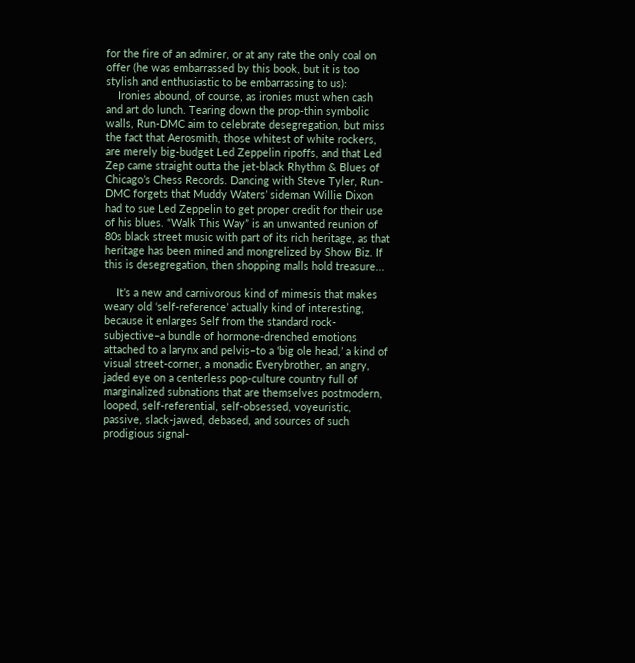for the fire of an admirer, or at any rate the only coal on offer (he was embarrassed by this book, but it is too stylish and enthusiastic to be embarrassing to us):
    Ironies abound, of course, as ironies must when cash and art do lunch. Tearing down the prop-thin symbolic walls, Run-DMC aim to celebrate desegregation, but miss the fact that Aerosmith, those whitest of white rockers, are merely big-budget Led Zeppelin ripoffs, and that Led Zep came straight outta the jet-black Rhythm & Blues of Chicago’s Chess Records. Dancing with Steve Tyler, Run-DMC forgets that Muddy Waters’ sideman Willie Dixon had to sue Led Zeppelin to get proper credit for their use of his blues. “Walk This Way” is an unwanted reunion of 80s black street music with part of its rich heritage, as that heritage has been mined and mongrelized by Show Biz. If this is desegregation, then shopping malls hold treasure...

    It’s a new and carnivorous kind of mimesis that makes weary old ‘self-reference’ actually kind of interesting, because it enlarges Self from the standard rock-subjective–a bundle of hormone-drenched emotions attached to a larynx and pelvis–to a 'big ole head,’ a kind of visual street-corner, a monadic Everybrother, an angry, jaded eye on a centerless pop-culture country full of marginalized subnations that are themselves postmodern, looped, self-referential, self-obsessed, voyeuristic, passive, slack-jawed, debased, and sources of such prodigious signal-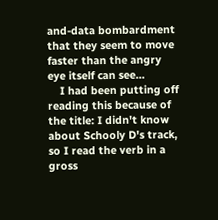and-data bombardment that they seem to move faster than the angry eye itself can see…
    I had been putting off reading this because of the title: I didn't know about Schooly D's track, so I read the verb in a gross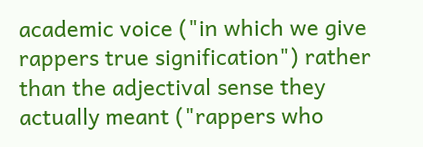academic voice ("in which we give rappers true signification") rather than the adjectival sense they actually meant ("rappers who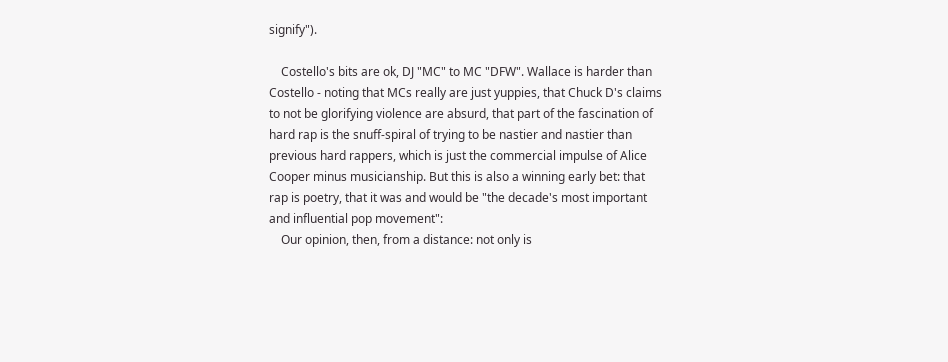signify").

    Costello's bits are ok, DJ "MC" to MC "DFW". Wallace is harder than Costello - noting that MCs really are just yuppies, that Chuck D's claims to not be glorifying violence are absurd, that part of the fascination of hard rap is the snuff-spiral of trying to be nastier and nastier than previous hard rappers, which is just the commercial impulse of Alice Cooper minus musicianship. But this is also a winning early bet: that rap is poetry, that it was and would be "the decade's most important and influential pop movement":
    Our opinion, then, from a distance: not only is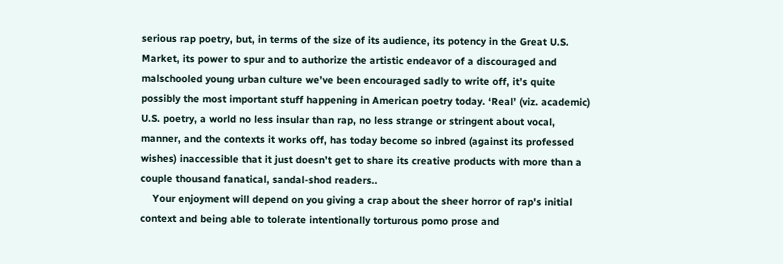serious rap poetry, but, in terms of the size of its audience, its potency in the Great U.S. Market, its power to spur and to authorize the artistic endeavor of a discouraged and malschooled young urban culture we’ve been encouraged sadly to write off, it’s quite possibly the most important stuff happening in American poetry today. ‘Real’ (viz. academic) U.S. poetry, a world no less insular than rap, no less strange or stringent about vocal, manner, and the contexts it works off, has today become so inbred (against its professed wishes) inaccessible that it just doesn’t get to share its creative products with more than a couple thousand fanatical, sandal-shod readers..
    Your enjoyment will depend on you giving a crap about the sheer horror of rap's initial context and being able to tolerate intentionally torturous pomo prose and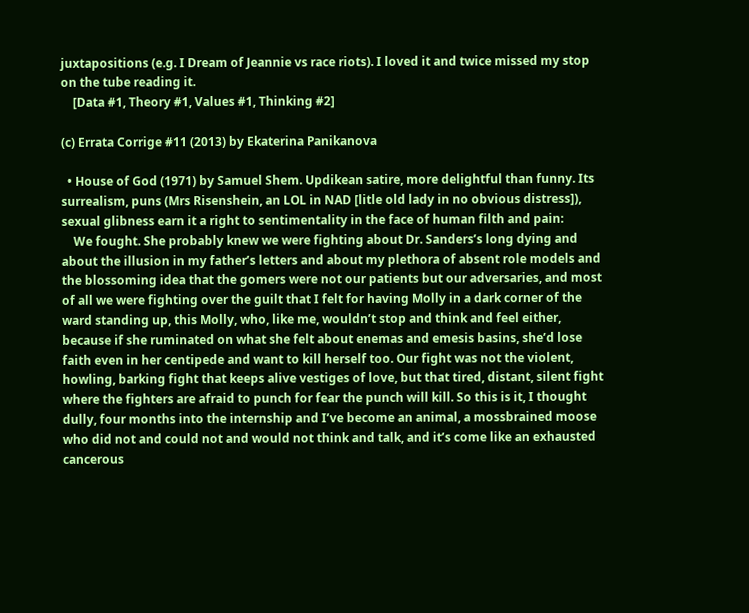juxtapositions (e.g. I Dream of Jeannie vs race riots). I loved it and twice missed my stop on the tube reading it.
    [Data #1, Theory #1, Values #1, Thinking #2]

(c) Errata Corrige #11 (2013) by Ekaterina Panikanova

  • House of God (1971) by Samuel Shem. Updikean satire, more delightful than funny. Its surrealism, puns (Mrs Risenshein, an LOL in NAD [litle old lady in no obvious distress]), sexual glibness earn it a right to sentimentality in the face of human filth and pain:
    We fought. She probably knew we were fighting about Dr. Sanders’s long dying and about the illusion in my father’s letters and about my plethora of absent role models and the blossoming idea that the gomers were not our patients but our adversaries, and most of all we were fighting over the guilt that I felt for having Molly in a dark corner of the ward standing up, this Molly, who, like me, wouldn’t stop and think and feel either, because if she ruminated on what she felt about enemas and emesis basins, she’d lose faith even in her centipede and want to kill herself too. Our fight was not the violent, howling, barking fight that keeps alive vestiges of love, but that tired, distant, silent fight where the fighters are afraid to punch for fear the punch will kill. So this is it, I thought dully, four months into the internship and I’ve become an animal, a mossbrained moose who did not and could not and would not think and talk, and it’s come like an exhausted cancerous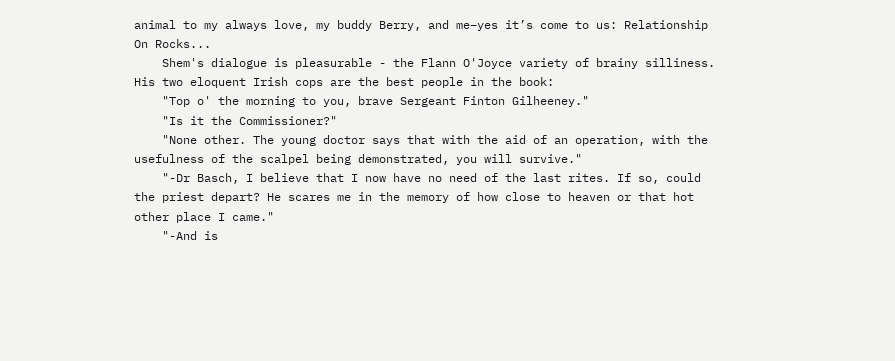animal to my always love, my buddy Berry, and me–yes it’s come to us: Relationship On Rocks...
    Shem's dialogue is pleasurable - the Flann O'Joyce variety of brainy silliness. His two eloquent Irish cops are the best people in the book:
    "Top o' the morning to you, brave Sergeant Finton Gilheeney."
    "Is it the Commissioner?"
    "None other. The young doctor says that with the aid of an operation, with the usefulness of the scalpel being demonstrated, you will survive."
    "-Dr Basch, I believe that I now have no need of the last rites. If so, could the priest depart? He scares me in the memory of how close to heaven or that hot other place I came."
    "-And is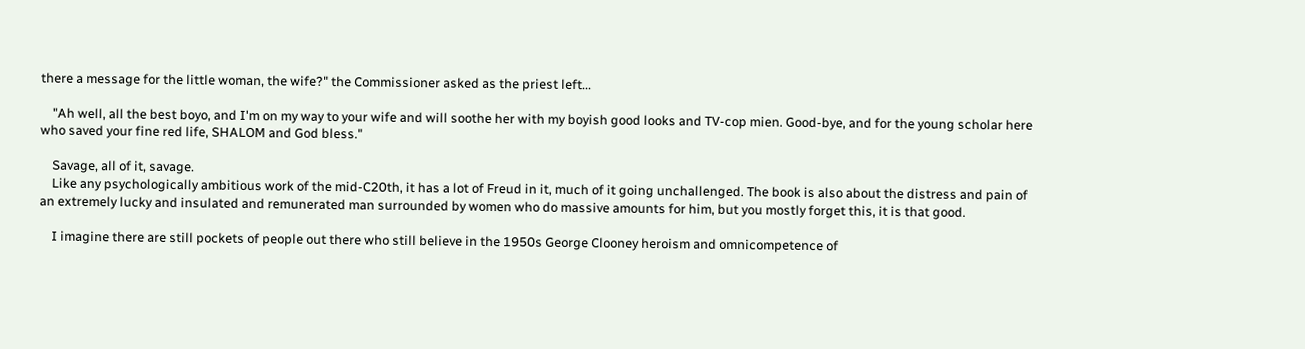there a message for the little woman, the wife?" the Commissioner asked as the priest left...

    "Ah well, all the best boyo, and I'm on my way to your wife and will soothe her with my boyish good looks and TV-cop mien. Good-bye, and for the young scholar here who saved your fine red life, SHALOM and God bless."

    Savage, all of it, savage.
    Like any psychologically ambitious work of the mid-C20th, it has a lot of Freud in it, much of it going unchallenged. The book is also about the distress and pain of an extremely lucky and insulated and remunerated man surrounded by women who do massive amounts for him, but you mostly forget this, it is that good.

    I imagine there are still pockets of people out there who still believe in the 1950s George Clooney heroism and omnicompetence of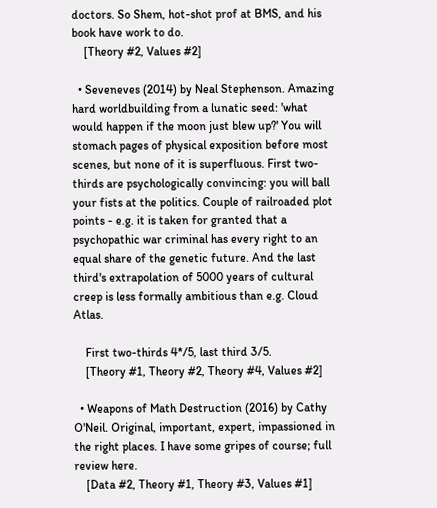doctors. So Shem, hot-shot prof at BMS, and his book have work to do.
    [Theory #2, Values #2]

  • Seveneves (2014) by Neal Stephenson. Amazing hard worldbuilding from a lunatic seed: 'what would happen if the moon just blew up?' You will stomach pages of physical exposition before most scenes, but none of it is superfluous. First two-thirds are psychologically convincing: you will ball your fists at the politics. Couple of railroaded plot points - e.g. it is taken for granted that a psychopathic war criminal has every right to an equal share of the genetic future. And the last third's extrapolation of 5000 years of cultural creep is less formally ambitious than e.g. Cloud Atlas.

    First two-thirds 4*/5, last third 3/5.
    [Theory #1, Theory #2, Theory #4, Values #2]

  • Weapons of Math Destruction (2016) by Cathy O'Neil. Original, important, expert, impassioned in the right places. I have some gripes of course; full review here.
    [Data #2, Theory #1, Theory #3, Values #1]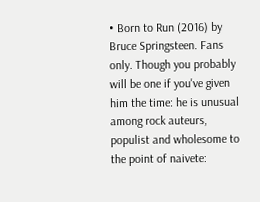• Born to Run (2016) by Bruce Springsteen. Fans only. Though you probably will be one if you've given him the time: he is unusual among rock auteurs, populist and wholesome to the point of naivete: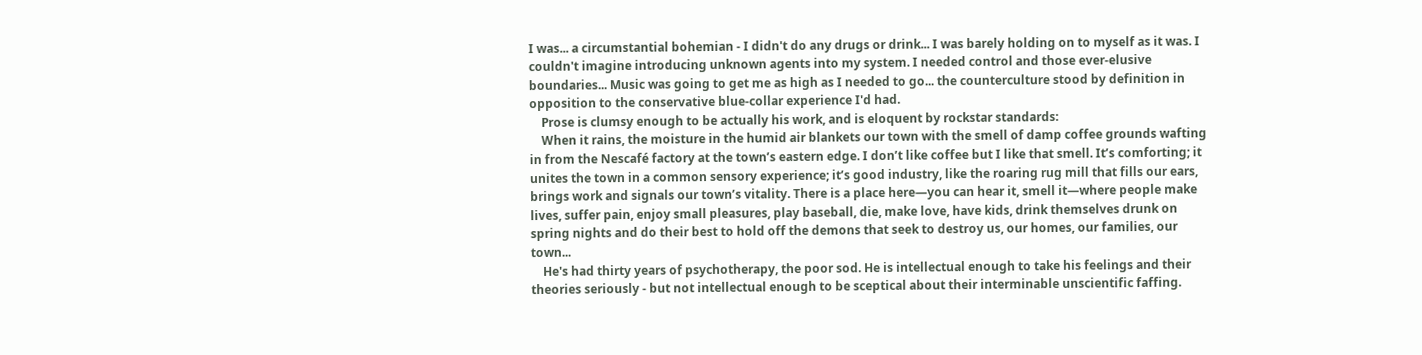I was... a circumstantial bohemian - I didn't do any drugs or drink... I was barely holding on to myself as it was. I couldn't imagine introducing unknown agents into my system. I needed control and those ever-elusive boundaries... Music was going to get me as high as I needed to go... the counterculture stood by definition in opposition to the conservative blue-collar experience I'd had.
    Prose is clumsy enough to be actually his work, and is eloquent by rockstar standards:
    When it rains, the moisture in the humid air blankets our town with the smell of damp coffee grounds wafting in from the Nescafé factory at the town’s eastern edge. I don’t like coffee but I like that smell. It’s comforting; it unites the town in a common sensory experience; it’s good industry, like the roaring rug mill that fills our ears, brings work and signals our town’s vitality. There is a place here—you can hear it, smell it—where people make lives, suffer pain, enjoy small pleasures, play baseball, die, make love, have kids, drink themselves drunk on spring nights and do their best to hold off the demons that seek to destroy us, our homes, our families, our town...
    He's had thirty years of psychotherapy, the poor sod. He is intellectual enough to take his feelings and their theories seriously - but not intellectual enough to be sceptical about their interminable unscientific faffing.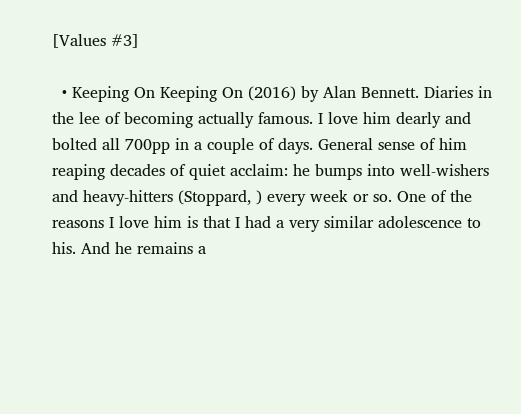[Values #3]

  • Keeping On Keeping On (2016) by Alan Bennett. Diaries in the lee of becoming actually famous. I love him dearly and bolted all 700pp in a couple of days. General sense of him reaping decades of quiet acclaim: he bumps into well-wishers and heavy-hitters (Stoppard, ) every week or so. One of the reasons I love him is that I had a very similar adolescence to his. And he remains a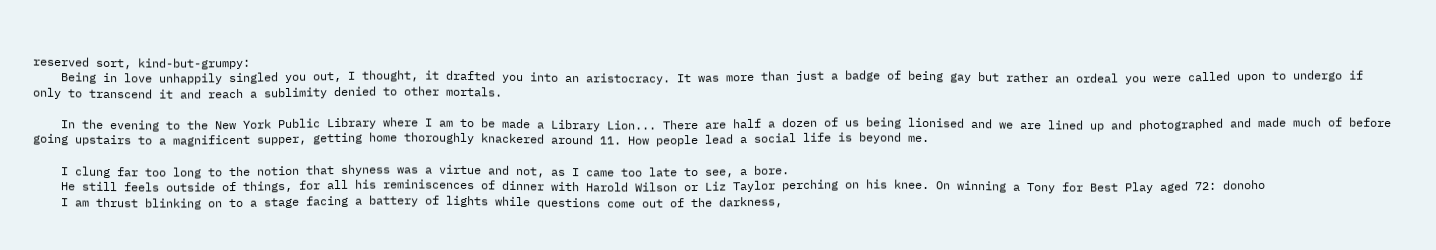reserved sort, kind-but-grumpy:
    Being in love unhappily singled you out, I thought, it drafted you into an aristocracy. It was more than just a badge of being gay but rather an ordeal you were called upon to undergo if only to transcend it and reach a sublimity denied to other mortals.

    In the evening to the New York Public Library where I am to be made a Library Lion... There are half a dozen of us being lionised and we are lined up and photographed and made much of before going upstairs to a magnificent supper, getting home thoroughly knackered around 11. How people lead a social life is beyond me.

    I clung far too long to the notion that shyness was a virtue and not, as I came too late to see, a bore.
    He still feels outside of things, for all his reminiscences of dinner with Harold Wilson or Liz Taylor perching on his knee. On winning a Tony for Best Play aged 72: donoho
    I am thrust blinking on to a stage facing a battery of lights while questions come out of the darkness,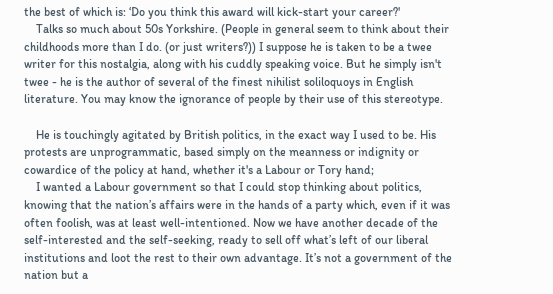the best of which is: ‘Do you think this award will kick-start your career?'
    Talks so much about 50s Yorkshire. (People in general seem to think about their childhoods more than I do. (or just writers?)) I suppose he is taken to be a twee writer for this nostalgia, along with his cuddly speaking voice. But he simply isn't twee - he is the author of several of the finest nihilist soliloquoys in English literature. You may know the ignorance of people by their use of this stereotype.

    He is touchingly agitated by British politics, in the exact way I used to be. His protests are unprogrammatic, based simply on the meanness or indignity or cowardice of the policy at hand, whether it's a Labour or Tory hand;
    I wanted a Labour government so that I could stop thinking about politics, knowing that the nation’s affairs were in the hands of a party which, even if it was often foolish, was at least well-intentioned. Now we have another decade of the self-interested and the self-seeking, ready to sell off what’s left of our liberal institutions and loot the rest to their own advantage. It’s not a government of the nation but a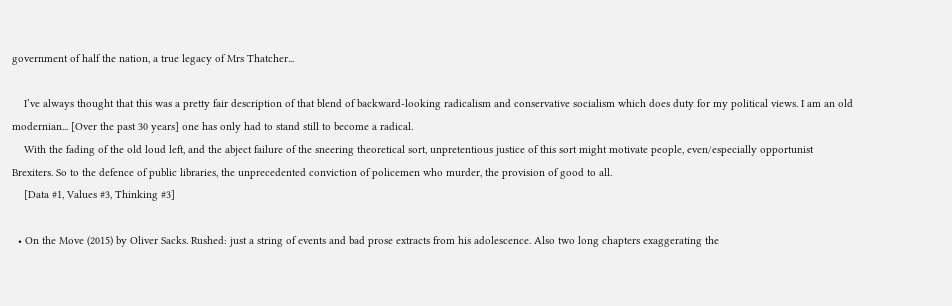government of half the nation, a true legacy of Mrs Thatcher...

    I’ve always thought that this was a pretty fair description of that blend of backward-looking radicalism and conservative socialism which does duty for my political views. I am an old modernian... [Over the past 30 years] one has only had to stand still to become a radical.
    With the fading of the old loud left, and the abject failure of the sneering theoretical sort, unpretentious justice of this sort might motivate people, even/especially opportunist Brexiters. So to the defence of public libraries, the unprecedented conviction of policemen who murder, the provision of good to all.
    [Data #1, Values #3, Thinking #3]

  • On the Move (2015) by Oliver Sacks. Rushed: just a string of events and bad prose extracts from his adolescence. Also two long chapters exaggerating the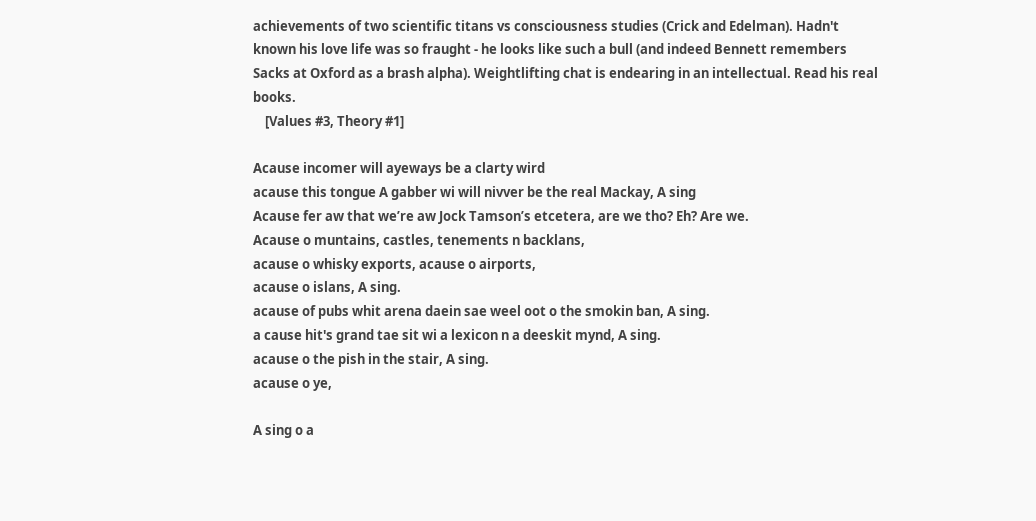achievements of two scientific titans vs consciousness studies (Crick and Edelman). Hadn't known his love life was so fraught - he looks like such a bull (and indeed Bennett remembers Sacks at Oxford as a brash alpha). Weightlifting chat is endearing in an intellectual. Read his real books.
    [Values #3, Theory #1]

Acause incomer will ayeways be a clarty wird
acause this tongue A gabber wi will nivver be the real Mackay, A sing
Acause fer aw that we’re aw Jock Tamson’s etcetera, are we tho? Eh? Are we.
Acause o muntains, castles, tenements n backlans,
acause o whisky exports, acause o airports,
acause o islans, A sing.
acause of pubs whit arena daein sae weel oot o the smokin ban, A sing.
a cause hit's grand tae sit wi a lexicon n a deeskit mynd, A sing.
acause o the pish in the stair, A sing.
acause o ye,

A sing o a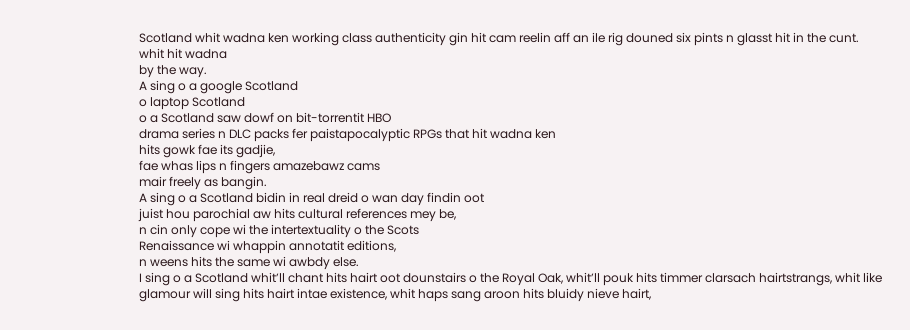Scotland whit wadna ken working class authenticity gin hit cam reelin aff an ile rig douned six pints n glasst hit in the cunt.
whit hit wadna
by the way.
A sing o a google Scotland
o laptop Scotland
o a Scotland saw dowf on bit-torrentit HBO
drama series n DLC packs fer paistapocalyptic RPGs that hit wadna ken
hits gowk fae its gadjie,
fae whas lips n fingers amazebawz cams
mair freely as bangin.
A sing o a Scotland bidin in real dreid o wan day findin oot
juist hou parochial aw hits cultural references mey be,
n cin only cope wi the intertextuality o the Scots
Renaissance wi whappin annotatit editions,
n weens hits the same wi awbdy else.
I sing o a Scotland whit’ll chant hits hairt oot dounstairs o the Royal Oak, whit’ll pouk hits timmer clarsach hairtstrangs, whit like glamour will sing hits hairt intae existence, whit haps sang aroon hits bluidy nieve hairt,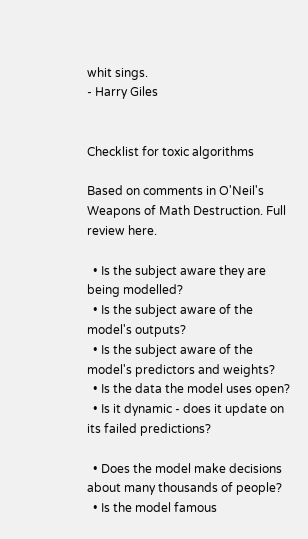whit sings.
- Harry Giles


Checklist for toxic algorithms

Based on comments in O'Neil's Weapons of Math Destruction. Full review here.

  • Is the subject aware they are being modelled?
  • Is the subject aware of the model's outputs?
  • Is the subject aware of the model's predictors and weights?
  • Is the data the model uses open?
  • Is it dynamic - does it update on its failed predictions?

  • Does the model make decisions about many thousands of people?
  • Is the model famous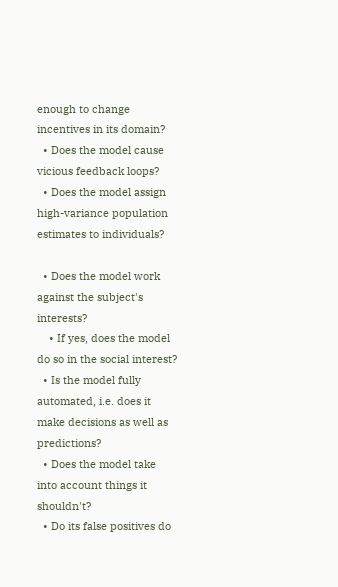enough to change incentives in its domain?
  • Does the model cause vicious feedback loops?
  • Does the model assign high-variance population estimates to individuals?

  • Does the model work against the subject's interests?
    • If yes, does the model do so in the social interest?
  • Is the model fully automated, i.e. does it make decisions as well as predictions?
  • Does the model take into account things it shouldn't?
  • Do its false positives do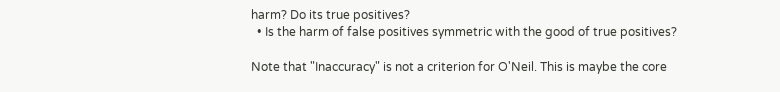harm? Do its true positives?
  • Is the harm of false positives symmetric with the good of true positives?

Note that "Inaccuracy" is not a criterion for O'Neil. This is maybe the core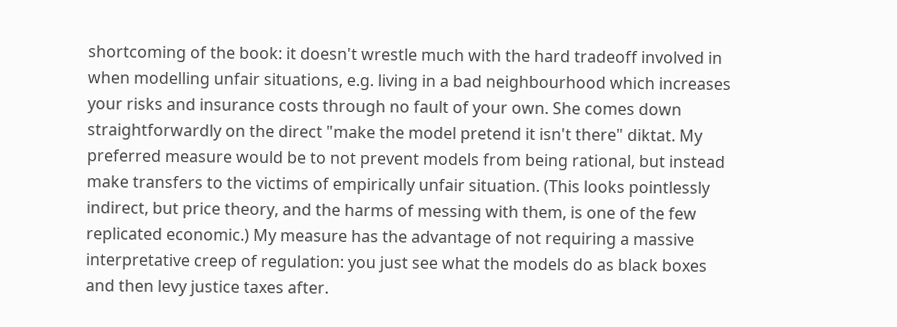shortcoming of the book: it doesn't wrestle much with the hard tradeoff involved in when modelling unfair situations, e.g. living in a bad neighbourhood which increases your risks and insurance costs through no fault of your own. She comes down straightforwardly on the direct "make the model pretend it isn't there" diktat. My preferred measure would be to not prevent models from being rational, but instead make transfers to the victims of empirically unfair situation. (This looks pointlessly indirect, but price theory, and the harms of messing with them, is one of the few replicated economic.) My measure has the advantage of not requiring a massive interpretative creep of regulation: you just see what the models do as black boxes and then levy justice taxes after.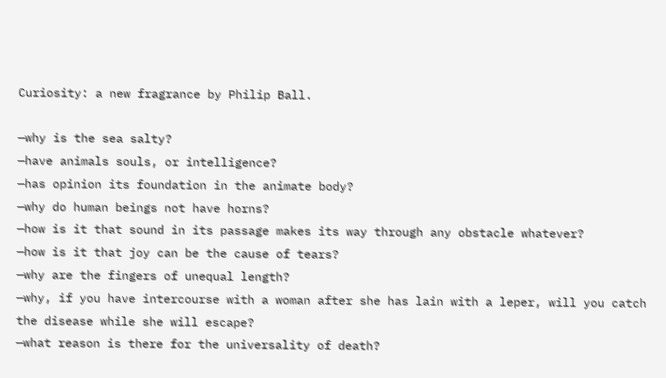Curiosity: a new fragrance by Philip Ball.

—why is the sea salty?
—have animals souls, or intelligence?
—has opinion its foundation in the animate body?
—why do human beings not have horns?
—how is it that sound in its passage makes its way through any obstacle whatever?
—how is it that joy can be the cause of tears?
—why are the fingers of unequal length?
—why, if you have intercourse with a woman after she has lain with a leper, will you catch the disease while she will escape?
—what reason is there for the universality of death?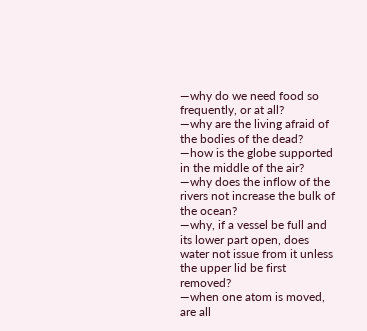—why do we need food so frequently, or at all?
—why are the living afraid of the bodies of the dead?
—how is the globe supported in the middle of the air?
—why does the inflow of the rivers not increase the bulk of the ocean?
—why, if a vessel be full and its lower part open, does water not issue from it unless the upper lid be first removed?
—when one atom is moved, are all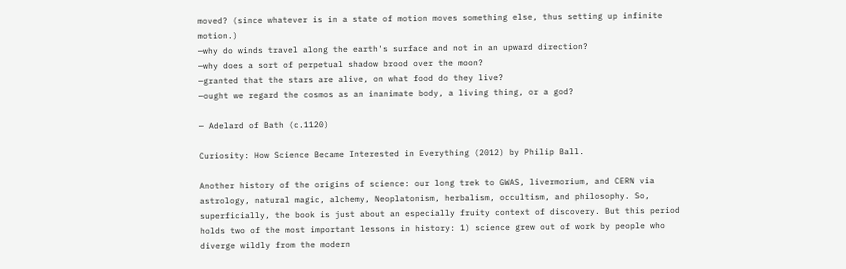moved? (since whatever is in a state of motion moves something else, thus setting up infinite motion.)
—why do winds travel along the earth's surface and not in an upward direction?
—why does a sort of perpetual shadow brood over the moon?
—granted that the stars are alive, on what food do they live?
—ought we regard the cosmos as an inanimate body, a living thing, or a god?

— Adelard of Bath (c.1120)

Curiosity: How Science Became Interested in Everything (2012) by Philip Ball.

Another history of the origins of science: our long trek to GWAS, livermorium, and CERN via astrology, natural magic, alchemy, Neoplatonism, herbalism, occultism, and philosophy. So, superficially, the book is just about an especially fruity context of discovery. But this period holds two of the most important lessons in history: 1) science grew out of work by people who diverge wildly from the modern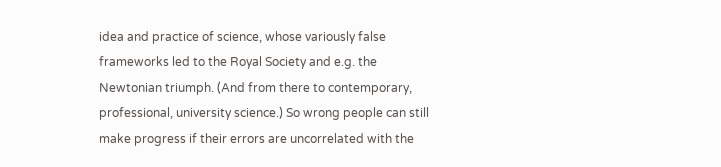idea and practice of science, whose variously false frameworks led to the Royal Society and e.g. the Newtonian triumph. (And from there to contemporary, professional, university science.) So wrong people can still make progress if their errors are uncorrelated with the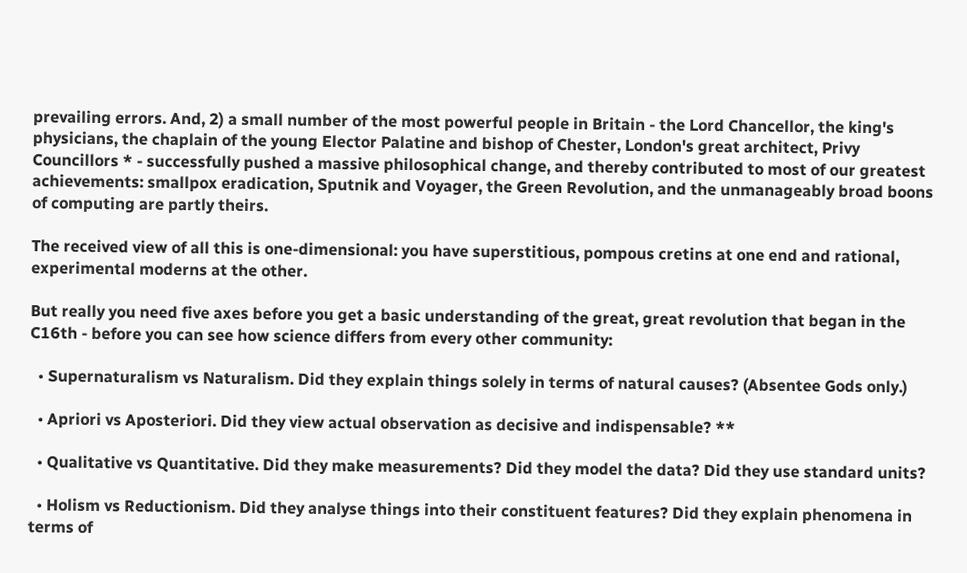prevailing errors. And, 2) a small number of the most powerful people in Britain - the Lord Chancellor, the king's physicians, the chaplain of the young Elector Palatine and bishop of Chester, London's great architect, Privy Councillors * - successfully pushed a massive philosophical change, and thereby contributed to most of our greatest achievements: smallpox eradication, Sputnik and Voyager, the Green Revolution, and the unmanageably broad boons of computing are partly theirs.

The received view of all this is one-dimensional: you have superstitious, pompous cretins at one end and rational, experimental moderns at the other.

But really you need five axes before you get a basic understanding of the great, great revolution that began in the C16th - before you can see how science differs from every other community:

  • Supernaturalism vs Naturalism. Did they explain things solely in terms of natural causes? (Absentee Gods only.)

  • Apriori vs Aposteriori. Did they view actual observation as decisive and indispensable? **

  • Qualitative vs Quantitative. Did they make measurements? Did they model the data? Did they use standard units?

  • Holism vs Reductionism. Did they analyse things into their constituent features? Did they explain phenomena in terms of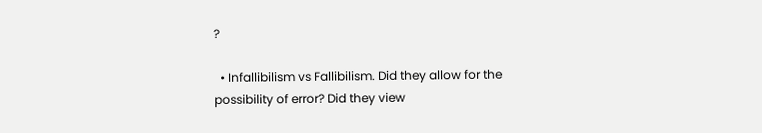?

  • Infallibilism vs Fallibilism. Did they allow for the possibility of error? Did they view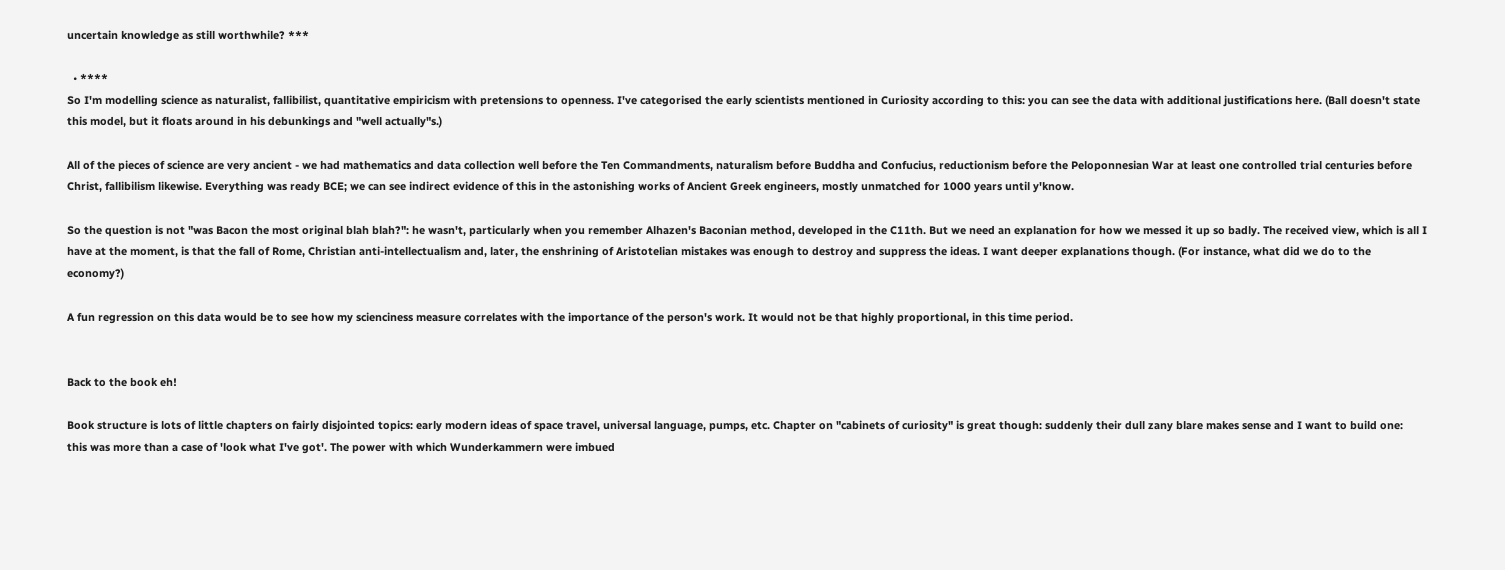uncertain knowledge as still worthwhile? ***

  • ****
So I'm modelling science as naturalist, fallibilist, quantitative empiricism with pretensions to openness. I've categorised the early scientists mentioned in Curiosity according to this: you can see the data with additional justifications here. (Ball doesn't state this model, but it floats around in his debunkings and "well actually"s.)

All of the pieces of science are very ancient - we had mathematics and data collection well before the Ten Commandments, naturalism before Buddha and Confucius, reductionism before the Peloponnesian War at least one controlled trial centuries before Christ, fallibilism likewise. Everything was ready BCE; we can see indirect evidence of this in the astonishing works of Ancient Greek engineers, mostly unmatched for 1000 years until y'know.

So the question is not "was Bacon the most original blah blah?": he wasn't, particularly when you remember Alhazen's Baconian method, developed in the C11th. But we need an explanation for how we messed it up so badly. The received view, which is all I have at the moment, is that the fall of Rome, Christian anti-intellectualism and, later, the enshrining of Aristotelian mistakes was enough to destroy and suppress the ideas. I want deeper explanations though. (For instance, what did we do to the economy?)

A fun regression on this data would be to see how my scienciness measure correlates with the importance of the person's work. It would not be that highly proportional, in this time period.


Back to the book eh!

Book structure is lots of little chapters on fairly disjointed topics: early modern ideas of space travel, universal language, pumps, etc. Chapter on "cabinets of curiosity" is great though: suddenly their dull zany blare makes sense and I want to build one:
this was more than a case of 'look what I've got'. The power with which Wunderkammern were imbued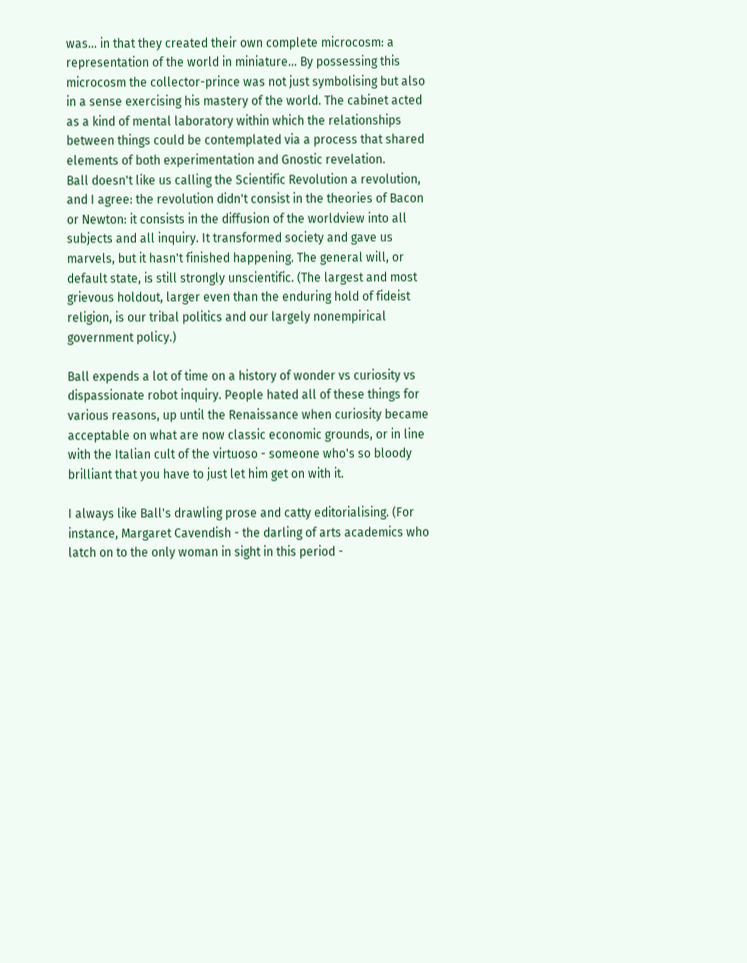was... in that they created their own complete microcosm: a representation of the world in miniature... By possessing this microcosm the collector-prince was not just symbolising but also in a sense exercising his mastery of the world. The cabinet acted as a kind of mental laboratory within which the relationships between things could be contemplated via a process that shared elements of both experimentation and Gnostic revelation.
Ball doesn't like us calling the Scientific Revolution a revolution, and I agree: the revolution didn't consist in the theories of Bacon or Newton: it consists in the diffusion of the worldview into all subjects and all inquiry. It transformed society and gave us marvels, but it hasn't finished happening. The general will, or default state, is still strongly unscientific. (The largest and most grievous holdout, larger even than the enduring hold of fideist religion, is our tribal politics and our largely nonempirical government policy.)

Ball expends a lot of time on a history of wonder vs curiosity vs dispassionate robot inquiry. People hated all of these things for various reasons, up until the Renaissance when curiosity became acceptable on what are now classic economic grounds, or in line with the Italian cult of the virtuoso - someone who's so bloody brilliant that you have to just let him get on with it.

I always like Ball's drawling prose and catty editorialising. (For instance, Margaret Cavendish - the darling of arts academics who latch on to the only woman in sight in this period -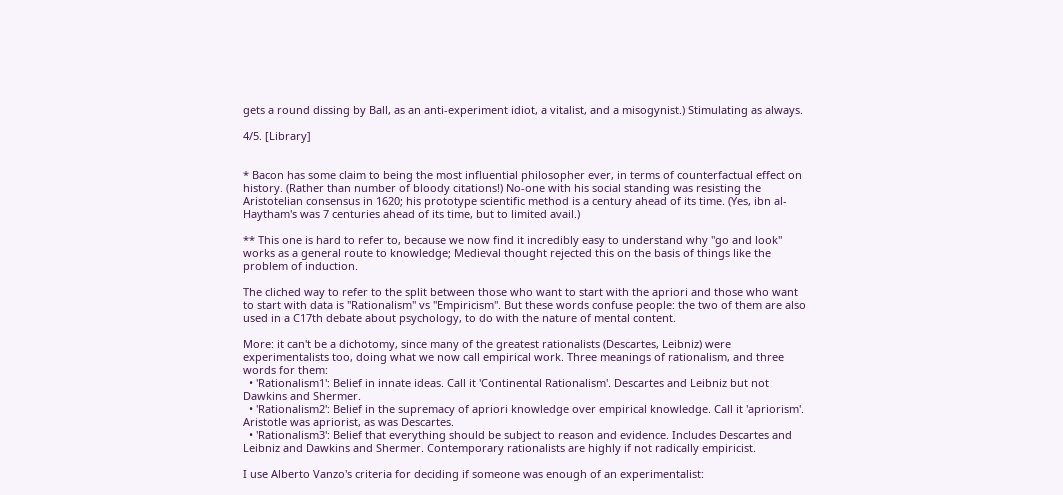gets a round dissing by Ball, as an anti-experiment idiot, a vitalist, and a misogynist.) Stimulating as always.

4/5. [Library]


* Bacon has some claim to being the most influential philosopher ever, in terms of counterfactual effect on history. (Rather than number of bloody citations!) No-one with his social standing was resisting the Aristotelian consensus in 1620; his prototype scientific method is a century ahead of its time. (Yes, ibn al-Haytham's was 7 centuries ahead of its time, but to limited avail.)

** This one is hard to refer to, because we now find it incredibly easy to understand why "go and look" works as a general route to knowledge; Medieval thought rejected this on the basis of things like the problem of induction.

The cliched way to refer to the split between those who want to start with the apriori and those who want to start with data is "Rationalism" vs "Empiricism". But these words confuse people: the two of them are also used in a C17th debate about psychology, to do with the nature of mental content.

More: it can't be a dichotomy, since many of the greatest rationalists (Descartes, Leibniz) were experimentalists too, doing what we now call empirical work. Three meanings of rationalism, and three words for them:
  • 'Rationalism1': Belief in innate ideas. Call it 'Continental Rationalism'. Descartes and Leibniz but not Dawkins and Shermer.
  • 'Rationalism2': Belief in the supremacy of apriori knowledge over empirical knowledge. Call it 'apriorism'. Aristotle was apriorist, as was Descartes.
  • 'Rationalism3': Belief that everything should be subject to reason and evidence. Includes Descartes and Leibniz and Dawkins and Shermer. Contemporary rationalists are highly if not radically empiricist.

I use Alberto Vanzo's criteria for deciding if someone was enough of an experimentalist: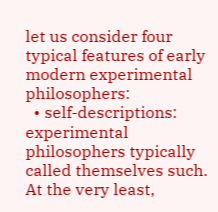let us consider four typical features of early modern experimental philosophers:
  • self-descriptions: experimental philosophers typically called themselves such. At the very least,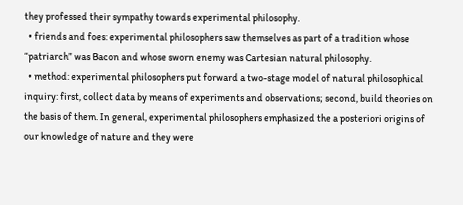they professed their sympathy towards experimental philosophy.
  • friends and foes: experimental philosophers saw themselves as part of a tradition whose “patriarch” was Bacon and whose sworn enemy was Cartesian natural philosophy.
  • method: experimental philosophers put forward a two-stage model of natural philosophical inquiry: first, collect data by means of experiments and observations; second, build theories on the basis of them. In general, experimental philosophers emphasized the a posteriori origins of our knowledge of nature and they were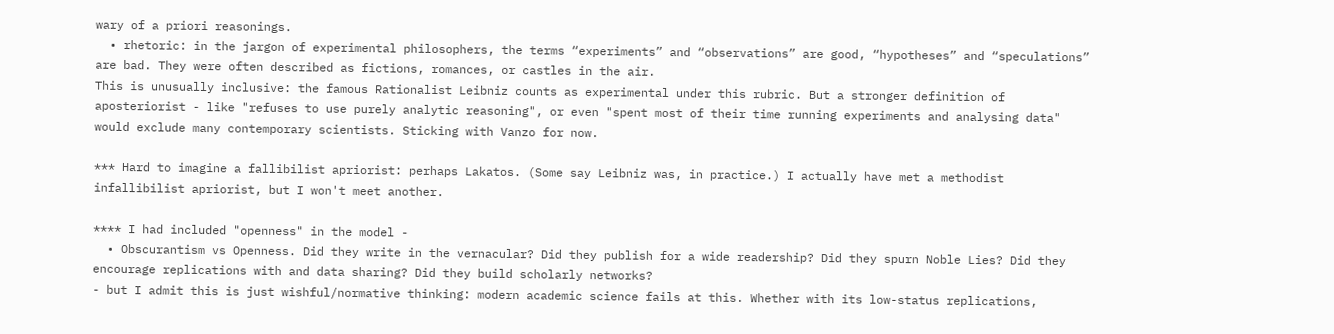wary of a priori reasonings.
  • rhetoric: in the jargon of experimental philosophers, the terms “experiments” and “observations” are good, “hypotheses” and “speculations” are bad. They were often described as fictions, romances, or castles in the air.
This is unusually inclusive: the famous Rationalist Leibniz counts as experimental under this rubric. But a stronger definition of aposteriorist - like "refuses to use purely analytic reasoning", or even "spent most of their time running experiments and analysing data" would exclude many contemporary scientists. Sticking with Vanzo for now.

*** Hard to imagine a fallibilist apriorist: perhaps Lakatos. (Some say Leibniz was, in practice.) I actually have met a methodist infallibilist apriorist, but I won't meet another.

**** I had included "openness" in the model -
  • Obscurantism vs Openness. Did they write in the vernacular? Did they publish for a wide readership? Did they spurn Noble Lies? Did they encourage replications with and data sharing? Did they build scholarly networks?
- but I admit this is just wishful/normative thinking: modern academic science fails at this. Whether with its low-status replications,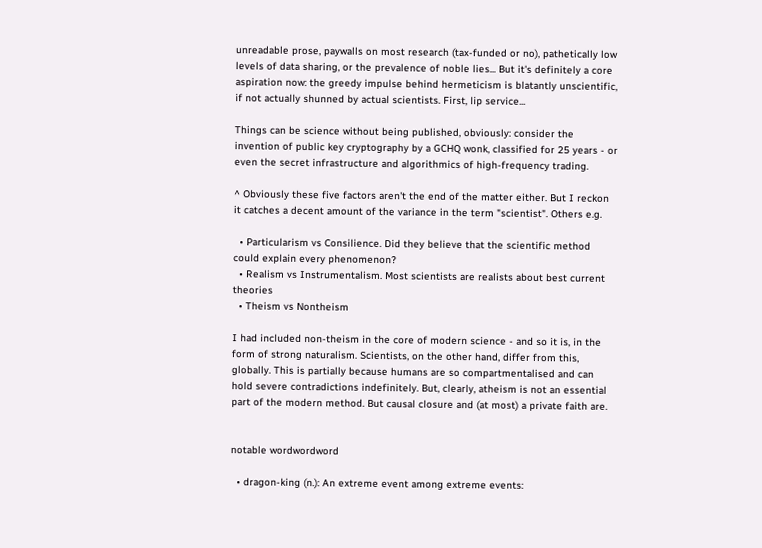unreadable prose, paywalls on most research (tax-funded or no), pathetically low levels of data sharing, or the prevalence of noble lies... But it's definitely a core aspiration now: the greedy impulse behind hermeticism is blatantly unscientific, if not actually shunned by actual scientists. First, lip service...

Things can be science without being published, obviously: consider the invention of public key cryptography by a GCHQ wonk, classified for 25 years - or even the secret infrastructure and algorithmics of high-frequency trading.

^ Obviously these five factors aren't the end of the matter either. But I reckon it catches a decent amount of the variance in the term "scientist". Others e.g.

  • Particularism vs Consilience. Did they believe that the scientific method could explain every phenomenon?
  • Realism vs Instrumentalism. Most scientists are realists about best current theories
  • Theism vs Nontheism

I had included non-theism in the core of modern science - and so it is, in the form of strong naturalism. Scientists, on the other hand, differ from this, globally. This is partially because humans are so compartmentalised and can hold severe contradictions indefinitely. But, clearly, atheism is not an essential part of the modern method. But causal closure and (at most) a private faith are.


notable wordwordword

  • dragon-king (n.): An extreme event among extreme events: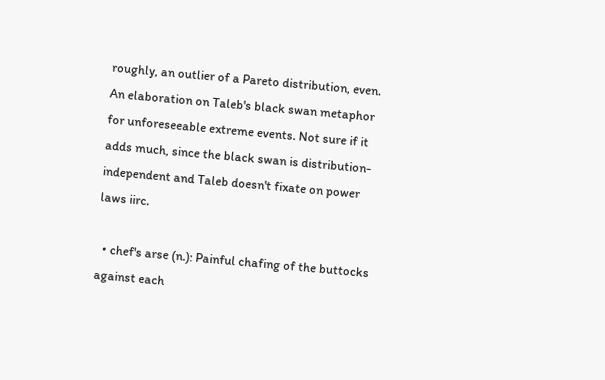roughly, an outlier of a Pareto distribution, even. An elaboration on Taleb's black swan metaphor for unforeseeable extreme events. Not sure if it adds much, since the black swan is distribution-independent and Taleb doesn't fixate on power laws iirc.

  • chef's arse (n.): Painful chafing of the buttocks against each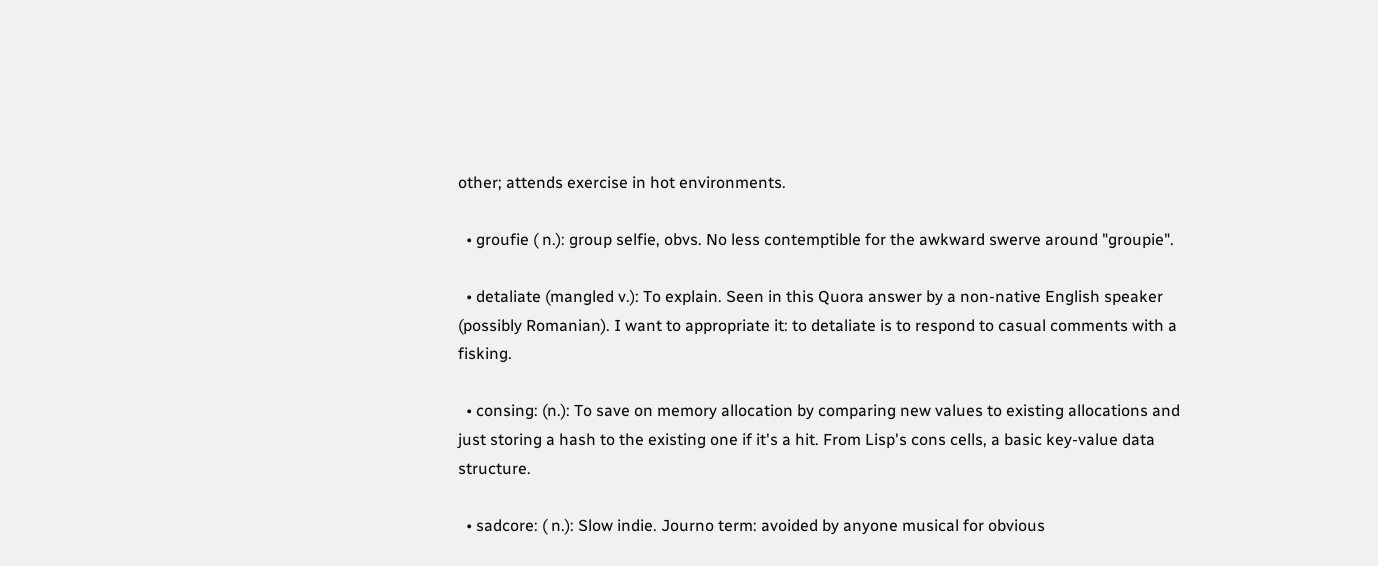other; attends exercise in hot environments.

  • groufie ( n.): group selfie, obvs. No less contemptible for the awkward swerve around "groupie".

  • detaliate (mangled v.): To explain. Seen in this Quora answer by a non-native English speaker (possibly Romanian). I want to appropriate it: to detaliate is to respond to casual comments with a fisking.

  • consing: (n.): To save on memory allocation by comparing new values to existing allocations and just storing a hash to the existing one if it's a hit. From Lisp's cons cells, a basic key-value data structure.

  • sadcore: ( n.): Slow indie. Journo term: avoided by anyone musical for obvious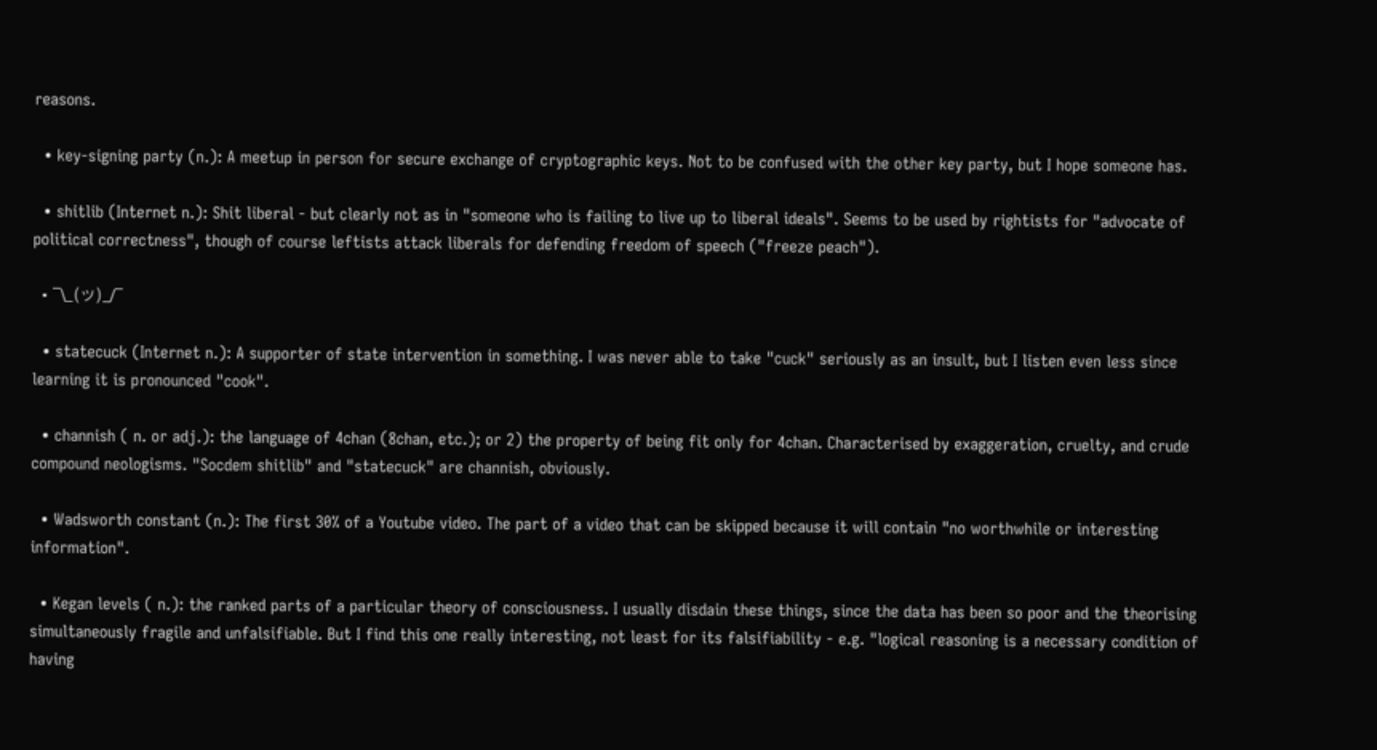reasons.

  • key-signing party (n.): A meetup in person for secure exchange of cryptographic keys. Not to be confused with the other key party, but I hope someone has.

  • shitlib (Internet n.): Shit liberal - but clearly not as in "someone who is failing to live up to liberal ideals". Seems to be used by rightists for "advocate of political correctness", though of course leftists attack liberals for defending freedom of speech ("freeze peach").

  • ¯\_(ツ)_/¯

  • statecuck (Internet n.): A supporter of state intervention in something. I was never able to take "cuck" seriously as an insult, but I listen even less since learning it is pronounced "cook".

  • channish ( n. or adj.): the language of 4chan (8chan, etc.); or 2) the property of being fit only for 4chan. Characterised by exaggeration, cruelty, and crude compound neologisms. "Socdem shitlib" and "statecuck" are channish, obviously.

  • Wadsworth constant (n.): The first 30% of a Youtube video. The part of a video that can be skipped because it will contain "no worthwhile or interesting information".

  • Kegan levels ( n.): the ranked parts of a particular theory of consciousness. I usually disdain these things, since the data has been so poor and the theorising simultaneously fragile and unfalsifiable. But I find this one really interesting, not least for its falsifiability - e.g. "logical reasoning is a necessary condition of having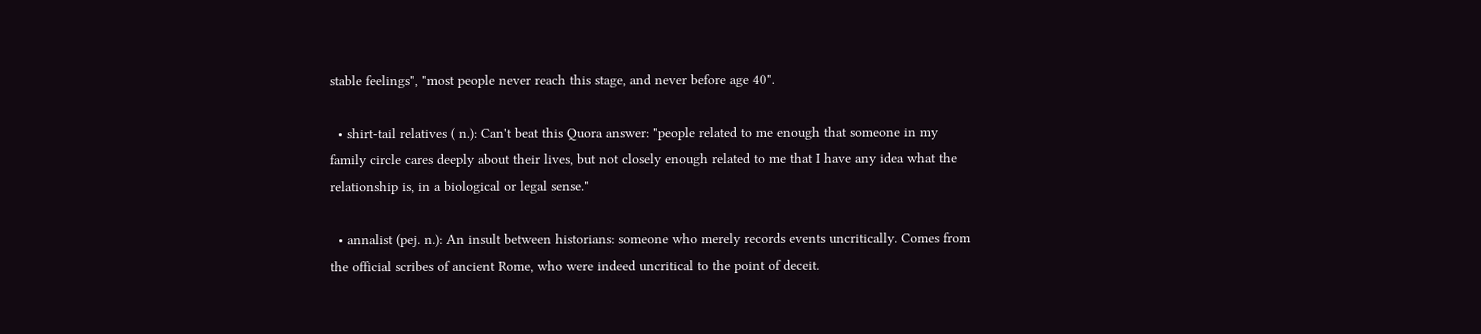stable feelings", "most people never reach this stage, and never before age 40".

  • shirt-tail relatives ( n.): Can't beat this Quora answer: "people related to me enough that someone in my family circle cares deeply about their lives, but not closely enough related to me that I have any idea what the relationship is, in a biological or legal sense."

  • annalist (pej. n.): An insult between historians: someone who merely records events uncritically. Comes from the official scribes of ancient Rome, who were indeed uncritical to the point of deceit.